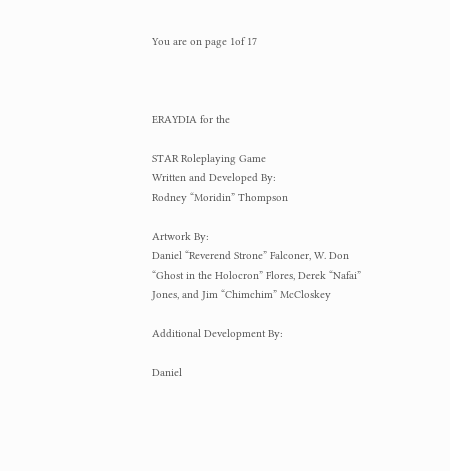You are on page 1of 17



ERAYDIA for the

STAR Roleplaying Game
Written and Developed By:
Rodney “Moridin” Thompson

Artwork By:
Daniel “Reverend Strone” Falconer, W. Don “Ghost in the Holocron” Flores, Derek “Nafai”
Jones, and Jim “Chimchim” McCloskey

Additional Development By:

Daniel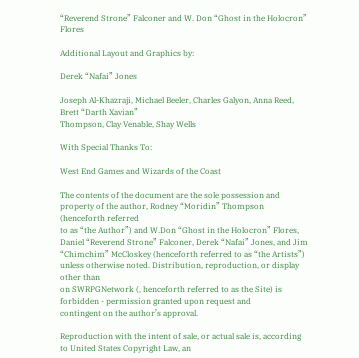“Reverend Strone” Falconer and W. Don “Ghost in the Holocron” Flores

Additional Layout and Graphics by:

Derek “Nafai” Jones

Joseph Al-Khazraji, Michael Beeler, Charles Galyon, Anna Reed, Brett “Darth Xavian”
Thompson, Clay Venable, Shay Wells

With Special Thanks To:

West End Games and Wizards of the Coast

The contents of the document are the sole possession and property of the author, Rodney “Moridin” Thompson (henceforth referred
to as “the Author”) and W.Don “Ghost in the Holocron” Flores, Daniel “Reverend Strone” Falconer, Derek “Nafai” Jones, and Jim
“Chimchim” McCloskey (henceforth referred to as “the Artists”) unless otherwise noted. Distribution, reproduction, or display other than
on SWRPGNetwork (, henceforth referred to as the Site) is forbidden - permission granted upon request and
contingent on the author’s approval.

Reproduction with the intent of sale, or actual sale is, according to United States Copyright Law, an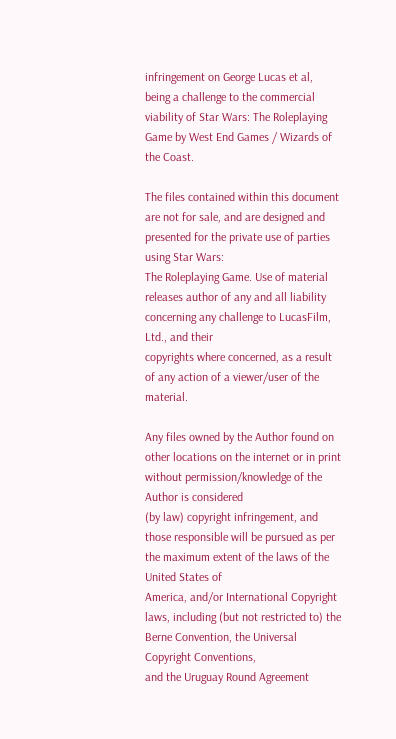infringement on George Lucas et al,
being a challenge to the commercial viability of Star Wars: The Roleplaying Game by West End Games / Wizards of the Coast.

The files contained within this document are not for sale, and are designed and presented for the private use of parties using Star Wars:
The Roleplaying Game. Use of material releases author of any and all liability concerning any challenge to LucasFilm, Ltd., and their
copyrights where concerned, as a result of any action of a viewer/user of the material.

Any files owned by the Author found on other locations on the internet or in print without permission/knowledge of the Author is considered
(by law) copyright infringement, and those responsible will be pursued as per the maximum extent of the laws of the United States of
America, and/or International Copyright laws, including (but not restricted to) the Berne Convention, the Universal Copyright Conventions,
and the Uruguay Round Agreement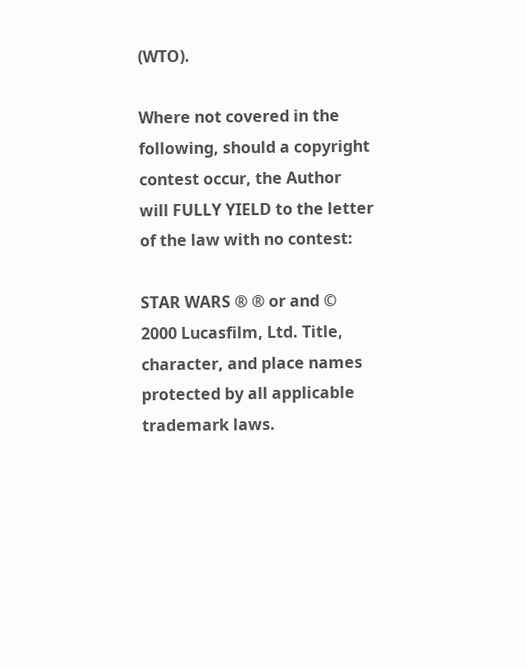(WTO).

Where not covered in the following, should a copyright contest occur, the Author will FULLY YIELD to the letter of the law with no contest:

STAR WARS ® ® or and © 2000 Lucasfilm, Ltd. Title, character, and place names protected by all applicable trademark laws.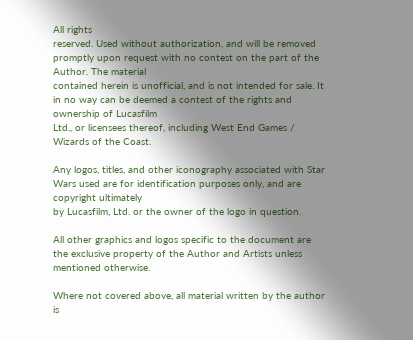All rights
reserved. Used without authorization, and will be removed promptly upon request with no contest on the part of the Author. The material
contained herein is unofficial, and is not intended for sale. It in no way can be deemed a contest of the rights and ownership of Lucasfilm
Ltd., or licensees thereof, including West End Games / Wizards of the Coast.

Any logos, titles, and other iconography associated with Star Wars used are for identification purposes only, and are copyright ultimately
by Lucasfilm, Ltd. or the owner of the logo in question.

All other graphics and logos specific to the document are the exclusive property of the Author and Artists unless mentioned otherwise.

Where not covered above, all material written by the author is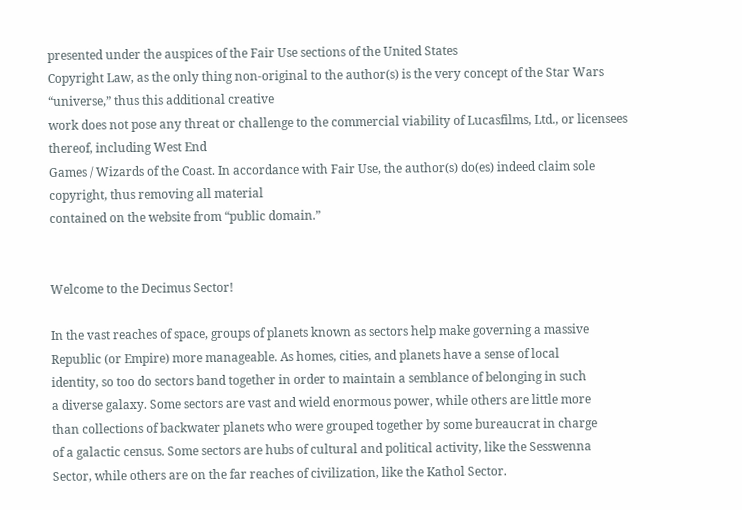presented under the auspices of the Fair Use sections of the United States
Copyright Law, as the only thing non-original to the author(s) is the very concept of the Star Wars “universe,” thus this additional creative
work does not pose any threat or challenge to the commercial viability of Lucasfilms, Ltd., or licensees thereof, including West End
Games / Wizards of the Coast. In accordance with Fair Use, the author(s) do(es) indeed claim sole copyright, thus removing all material
contained on the website from “public domain.”


Welcome to the Decimus Sector!

In the vast reaches of space, groups of planets known as sectors help make governing a massive
Republic (or Empire) more manageable. As homes, cities, and planets have a sense of local
identity, so too do sectors band together in order to maintain a semblance of belonging in such
a diverse galaxy. Some sectors are vast and wield enormous power, while others are little more
than collections of backwater planets who were grouped together by some bureaucrat in charge
of a galactic census. Some sectors are hubs of cultural and political activity, like the Sesswenna
Sector, while others are on the far reaches of civilization, like the Kathol Sector.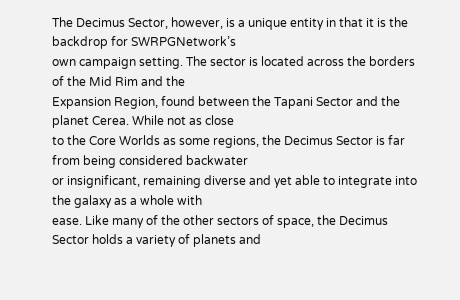The Decimus Sector, however, is a unique entity in that it is the backdrop for SWRPGNetwork’s
own campaign setting. The sector is located across the borders of the Mid Rim and the
Expansion Region, found between the Tapani Sector and the planet Cerea. While not as close
to the Core Worlds as some regions, the Decimus Sector is far from being considered backwater
or insignificant, remaining diverse and yet able to integrate into the galaxy as a whole with
ease. Like many of the other sectors of space, the Decimus Sector holds a variety of planets and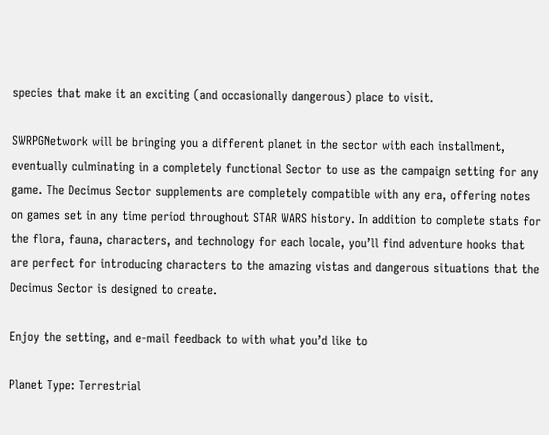species that make it an exciting (and occasionally dangerous) place to visit.

SWRPGNetwork will be bringing you a different planet in the sector with each installment,
eventually culminating in a completely functional Sector to use as the campaign setting for any
game. The Decimus Sector supplements are completely compatible with any era, offering notes
on games set in any time period throughout STAR WARS history. In addition to complete stats for
the flora, fauna, characters, and technology for each locale, you’ll find adventure hooks that
are perfect for introducing characters to the amazing vistas and dangerous situations that the
Decimus Sector is designed to create.

Enjoy the setting, and e-mail feedback to with what you’d like to

Planet Type: Terrestrial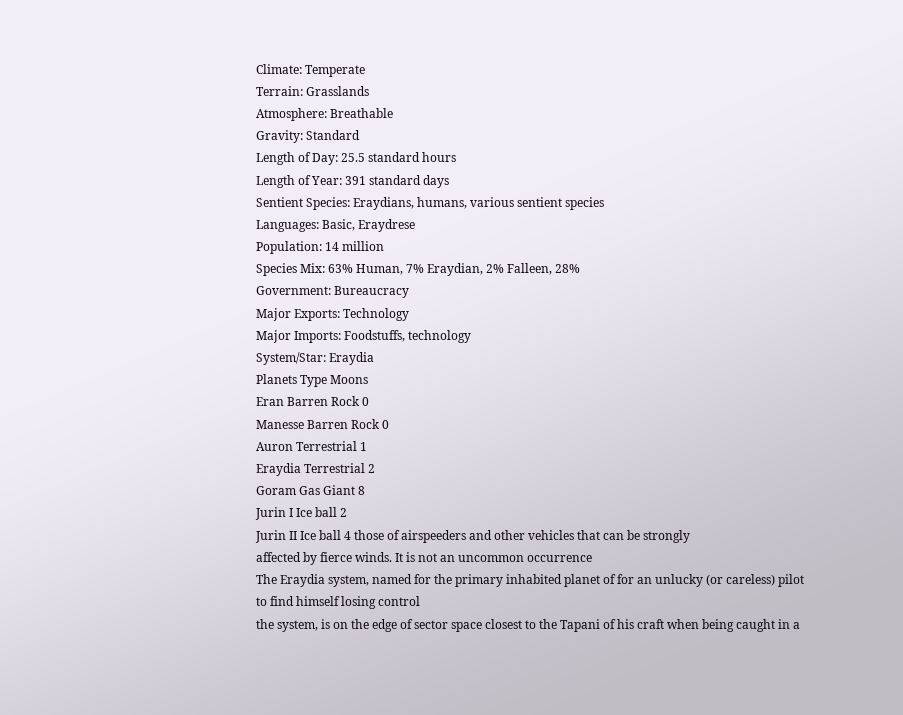Climate: Temperate
Terrain: Grasslands
Atmosphere: Breathable
Gravity: Standard
Length of Day: 25.5 standard hours
Length of Year: 391 standard days
Sentient Species: Eraydians, humans, various sentient species
Languages: Basic, Eraydrese
Population: 14 million
Species Mix: 63% Human, 7% Eraydian, 2% Falleen, 28%
Government: Bureaucracy
Major Exports: Technology
Major Imports: Foodstuffs, technology
System/Star: Eraydia
Planets Type Moons
Eran Barren Rock 0
Manesse Barren Rock 0
Auron Terrestrial 1
Eraydia Terrestrial 2
Goram Gas Giant 8
Jurin I Ice ball 2
Jurin II Ice ball 4 those of airspeeders and other vehicles that can be strongly
affected by fierce winds. It is not an uncommon occurrence
The Eraydia system, named for the primary inhabited planet of for an unlucky (or careless) pilot to find himself losing control
the system, is on the edge of sector space closest to the Tapani of his craft when being caught in a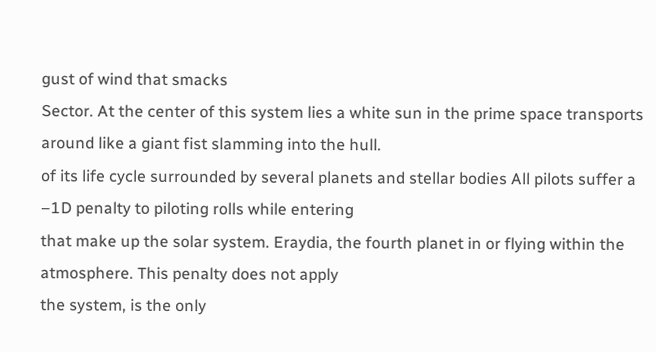gust of wind that smacks
Sector. At the center of this system lies a white sun in the prime space transports around like a giant fist slamming into the hull.
of its life cycle surrounded by several planets and stellar bodies All pilots suffer a –1D penalty to piloting rolls while entering
that make up the solar system. Eraydia, the fourth planet in or flying within the atmosphere. This penalty does not apply
the system, is the only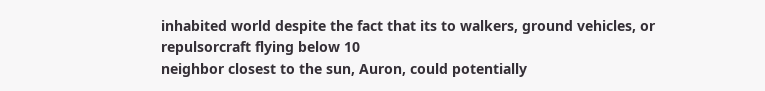inhabited world despite the fact that its to walkers, ground vehicles, or repulsorcraft flying below 10
neighbor closest to the sun, Auron, could potentially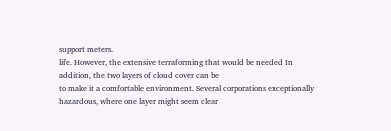support meters.
life. However, the extensive terraforming that would be needed In addition, the two layers of cloud cover can be
to make it a comfortable environment. Several corporations exceptionally hazardous, where one layer might seem clear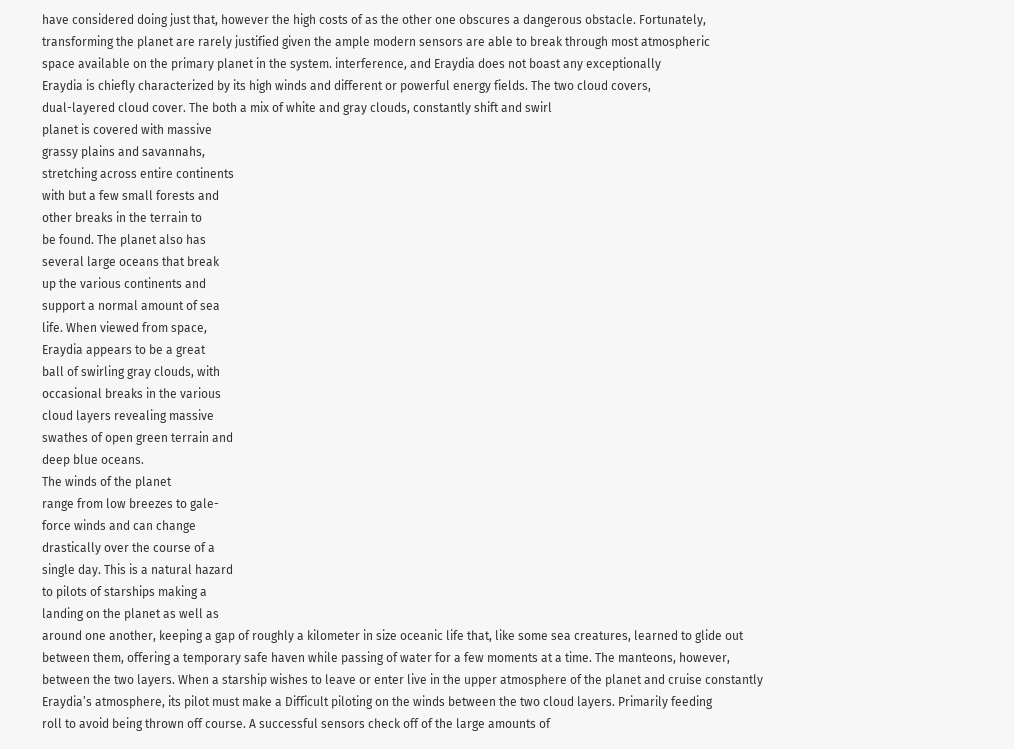have considered doing just that, however the high costs of as the other one obscures a dangerous obstacle. Fortunately,
transforming the planet are rarely justified given the ample modern sensors are able to break through most atmospheric
space available on the primary planet in the system. interference, and Eraydia does not boast any exceptionally
Eraydia is chiefly characterized by its high winds and different or powerful energy fields. The two cloud covers,
dual-layered cloud cover. The both a mix of white and gray clouds, constantly shift and swirl
planet is covered with massive
grassy plains and savannahs,
stretching across entire continents
with but a few small forests and
other breaks in the terrain to
be found. The planet also has
several large oceans that break
up the various continents and
support a normal amount of sea
life. When viewed from space,
Eraydia appears to be a great
ball of swirling gray clouds, with
occasional breaks in the various
cloud layers revealing massive
swathes of open green terrain and
deep blue oceans.
The winds of the planet
range from low breezes to gale-
force winds and can change
drastically over the course of a
single day. This is a natural hazard
to pilots of starships making a
landing on the planet as well as
around one another, keeping a gap of roughly a kilometer in size oceanic life that, like some sea creatures, learned to glide out
between them, offering a temporary safe haven while passing of water for a few moments at a time. The manteons, however,
between the two layers. When a starship wishes to leave or enter live in the upper atmosphere of the planet and cruise constantly
Eraydia’s atmosphere, its pilot must make a Difficult piloting on the winds between the two cloud layers. Primarily feeding
roll to avoid being thrown off course. A successful sensors check off of the large amounts of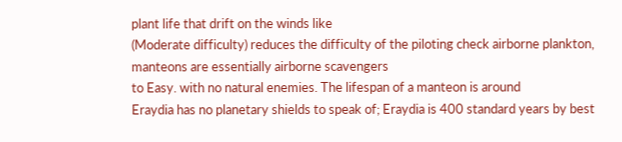plant life that drift on the winds like
(Moderate difficulty) reduces the difficulty of the piloting check airborne plankton, manteons are essentially airborne scavengers
to Easy. with no natural enemies. The lifespan of a manteon is around
Eraydia has no planetary shields to speak of; Eraydia is 400 standard years by best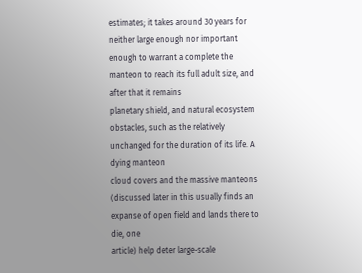estimates; it takes around 30 years for
neither large enough nor important enough to warrant a complete the manteon to reach its full adult size, and after that it remains
planetary shield, and natural ecosystem obstacles, such as the relatively unchanged for the duration of its life. A dying manteon
cloud covers and the massive manteons (discussed later in this usually finds an expanse of open field and lands there to die, one
article) help deter large-scale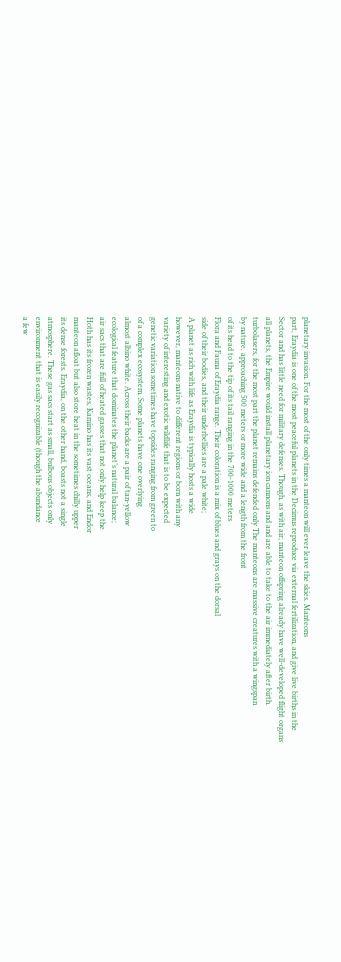planetary invasion. For the most of the only times a manteon will ever leave the skies. Manteons
part, Eraydia is one of the most peaceful planets in the Decimus reproduce via external fertilization, and give live births in the
Sector and has little need for military defenses. Though, as with air; manteon offspring already have well-developed flight organs
all planets, the Empire would install planetary ion cannons and and are able to take to the air immediately after birth.
turbolasers, for the most part the planet remains defended only The manteons are massive creatures with a wingspan
by nature. approaching 500 meters or more wide and a length from the front
of its head to the tip of its tail ranging in the 700-1000 meters
Flora and Fauna of Eraydia range. Their coloration is a mix of blues and grays on the dorsal
side of their bodies, and their underbellies are a pale white;
A planet as rich with life as Eraydia is typically hosts a wide
however, manteons native to different regions or born with any
variety of interesting and exotic wildlife that is to be expected
genetic variation sometimes have topsides ranging from green to
of a complex ecosystem. Some planets have one overlying
almost albino white. Across their backs are a pair of tan-yellow
ecological feature that dominates the planet’s natural balance;
air sacs that are full of heated gasses that not only help keep the
Hoth has its frozen wastes, Kamino has its vast oceans, and Endor
manteon afloat but also store heat in the sometimes chilly upper
its dense forests. Eraydia, on the other hand, boasts not a single
atmosphere. These gas sacs start as small, bulbous objects only
environment that is easily recognizable (though the abundance
a few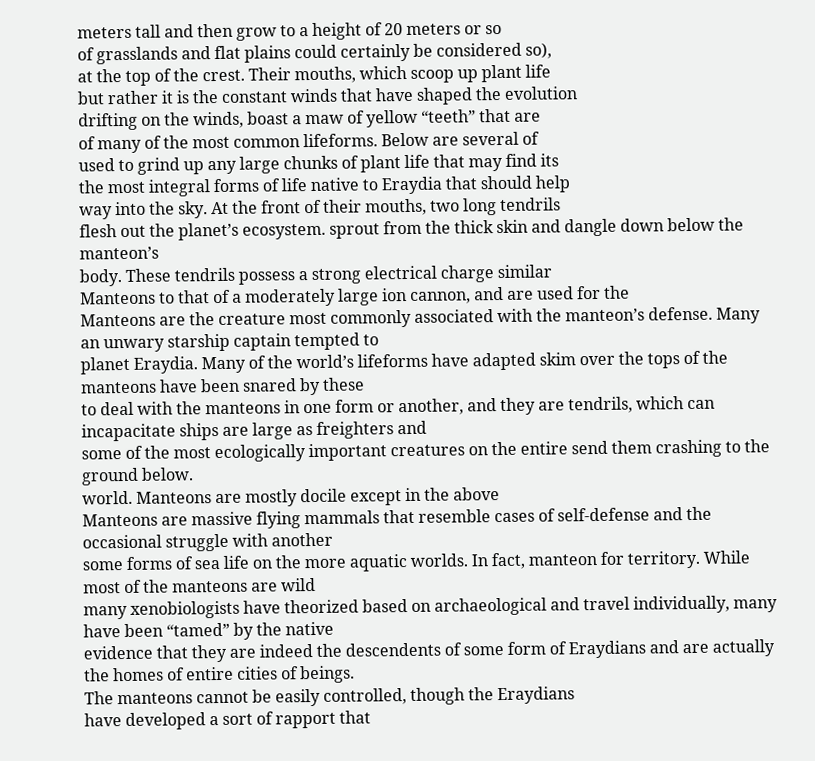meters tall and then grow to a height of 20 meters or so
of grasslands and flat plains could certainly be considered so),
at the top of the crest. Their mouths, which scoop up plant life
but rather it is the constant winds that have shaped the evolution
drifting on the winds, boast a maw of yellow “teeth” that are
of many of the most common lifeforms. Below are several of
used to grind up any large chunks of plant life that may find its
the most integral forms of life native to Eraydia that should help
way into the sky. At the front of their mouths, two long tendrils
flesh out the planet’s ecosystem. sprout from the thick skin and dangle down below the manteon’s
body. These tendrils possess a strong electrical charge similar
Manteons to that of a moderately large ion cannon, and are used for the
Manteons are the creature most commonly associated with the manteon’s defense. Many an unwary starship captain tempted to
planet Eraydia. Many of the world’s lifeforms have adapted skim over the tops of the manteons have been snared by these
to deal with the manteons in one form or another, and they are tendrils, which can incapacitate ships are large as freighters and
some of the most ecologically important creatures on the entire send them crashing to the ground below.
world. Manteons are mostly docile except in the above
Manteons are massive flying mammals that resemble cases of self-defense and the occasional struggle with another
some forms of sea life on the more aquatic worlds. In fact, manteon for territory. While most of the manteons are wild
many xenobiologists have theorized based on archaeological and travel individually, many have been “tamed” by the native
evidence that they are indeed the descendents of some form of Eraydians and are actually the homes of entire cities of beings.
The manteons cannot be easily controlled, though the Eraydians
have developed a sort of rapport that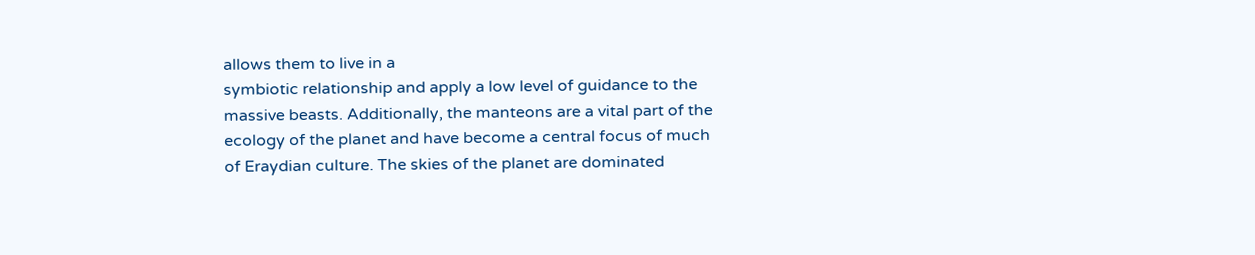allows them to live in a
symbiotic relationship and apply a low level of guidance to the
massive beasts. Additionally, the manteons are a vital part of the
ecology of the planet and have become a central focus of much
of Eraydian culture. The skies of the planet are dominated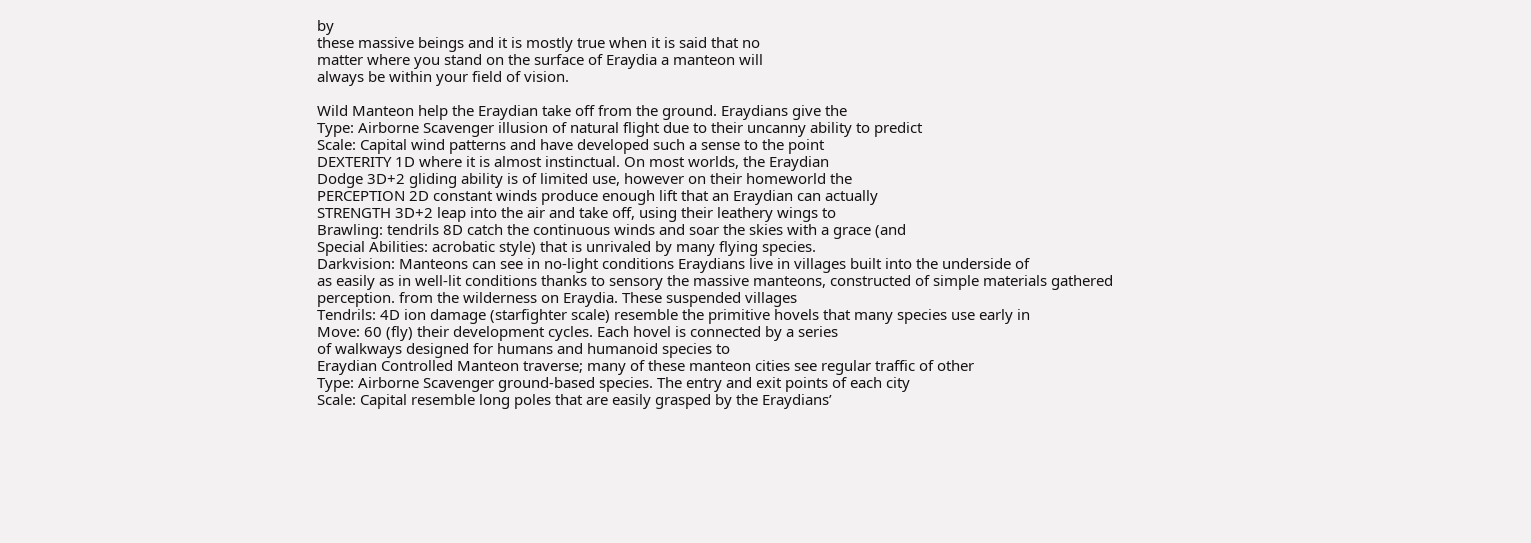by
these massive beings and it is mostly true when it is said that no
matter where you stand on the surface of Eraydia a manteon will
always be within your field of vision.

Wild Manteon help the Eraydian take off from the ground. Eraydians give the
Type: Airborne Scavenger illusion of natural flight due to their uncanny ability to predict
Scale: Capital wind patterns and have developed such a sense to the point
DEXTERITY 1D where it is almost instinctual. On most worlds, the Eraydian
Dodge 3D+2 gliding ability is of limited use, however on their homeworld the
PERCEPTION 2D constant winds produce enough lift that an Eraydian can actually
STRENGTH 3D+2 leap into the air and take off, using their leathery wings to
Brawling: tendrils 8D catch the continuous winds and soar the skies with a grace (and
Special Abilities: acrobatic style) that is unrivaled by many flying species.
Darkvision: Manteons can see in no-light conditions Eraydians live in villages built into the underside of
as easily as in well-lit conditions thanks to sensory the massive manteons, constructed of simple materials gathered
perception. from the wilderness on Eraydia. These suspended villages
Tendrils: 4D ion damage (starfighter scale) resemble the primitive hovels that many species use early in
Move: 60 (fly) their development cycles. Each hovel is connected by a series
of walkways designed for humans and humanoid species to
Eraydian Controlled Manteon traverse; many of these manteon cities see regular traffic of other
Type: Airborne Scavenger ground-based species. The entry and exit points of each city
Scale: Capital resemble long poles that are easily grasped by the Eraydians’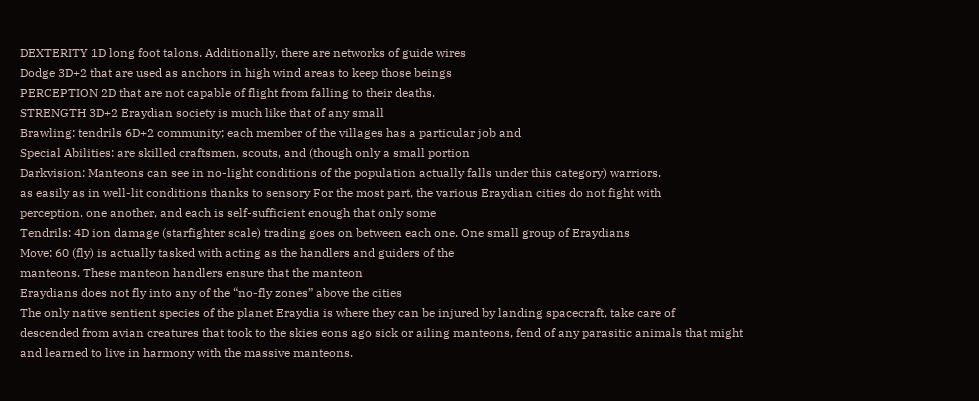DEXTERITY 1D long foot talons. Additionally, there are networks of guide wires
Dodge 3D+2 that are used as anchors in high wind areas to keep those beings
PERCEPTION 2D that are not capable of flight from falling to their deaths.
STRENGTH 3D+2 Eraydian society is much like that of any small
Brawling: tendrils 6D+2 community; each member of the villages has a particular job and
Special Abilities: are skilled craftsmen, scouts, and (though only a small portion
Darkvision: Manteons can see in no-light conditions of the population actually falls under this category) warriors.
as easily as in well-lit conditions thanks to sensory For the most part, the various Eraydian cities do not fight with
perception. one another, and each is self-sufficient enough that only some
Tendrils: 4D ion damage (starfighter scale) trading goes on between each one. One small group of Eraydians
Move: 60 (fly) is actually tasked with acting as the handlers and guiders of the
manteons. These manteon handlers ensure that the manteon
Eraydians does not fly into any of the “no-fly zones” above the cities
The only native sentient species of the planet Eraydia is where they can be injured by landing spacecraft, take care of
descended from avian creatures that took to the skies eons ago sick or ailing manteons, fend of any parasitic animals that might
and learned to live in harmony with the massive manteons.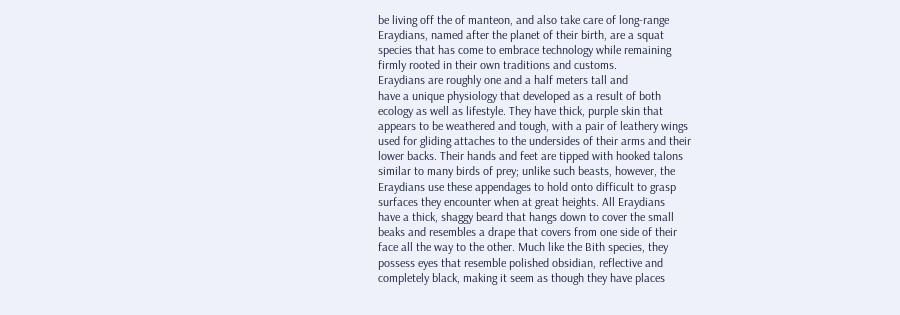be living off the of manteon, and also take care of long-range
Eraydians, named after the planet of their birth, are a squat
species that has come to embrace technology while remaining
firmly rooted in their own traditions and customs.
Eraydians are roughly one and a half meters tall and
have a unique physiology that developed as a result of both
ecology as well as lifestyle. They have thick, purple skin that
appears to be weathered and tough, with a pair of leathery wings
used for gliding attaches to the undersides of their arms and their
lower backs. Their hands and feet are tipped with hooked talons
similar to many birds of prey; unlike such beasts, however, the
Eraydians use these appendages to hold onto difficult to grasp
surfaces they encounter when at great heights. All Eraydians
have a thick, shaggy beard that hangs down to cover the small
beaks and resembles a drape that covers from one side of their
face all the way to the other. Much like the Bith species, they
possess eyes that resemble polished obsidian, reflective and
completely black, making it seem as though they have places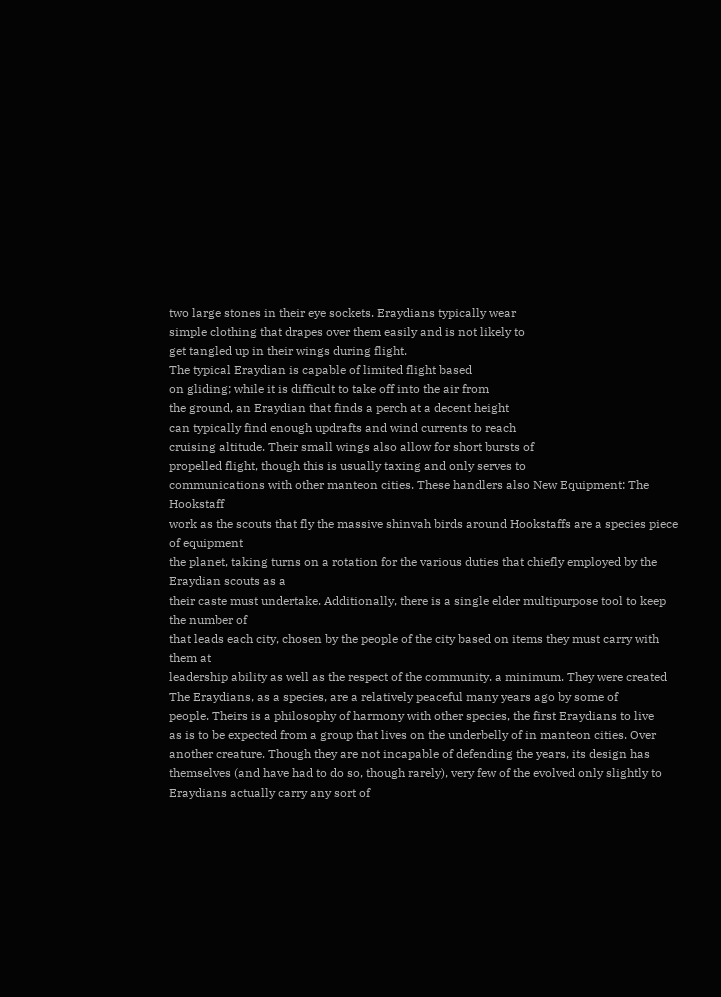two large stones in their eye sockets. Eraydians typically wear
simple clothing that drapes over them easily and is not likely to
get tangled up in their wings during flight.
The typical Eraydian is capable of limited flight based
on gliding; while it is difficult to take off into the air from
the ground, an Eraydian that finds a perch at a decent height
can typically find enough updrafts and wind currents to reach
cruising altitude. Their small wings also allow for short bursts of
propelled flight, though this is usually taxing and only serves to
communications with other manteon cities. These handlers also New Equipment: The Hookstaff
work as the scouts that fly the massive shinvah birds around Hookstaffs are a species piece of equipment
the planet, taking turns on a rotation for the various duties that chiefly employed by the Eraydian scouts as a
their caste must undertake. Additionally, there is a single elder multipurpose tool to keep the number of
that leads each city, chosen by the people of the city based on items they must carry with them at
leadership ability as well as the respect of the community. a minimum. They were created
The Eraydians, as a species, are a relatively peaceful many years ago by some of
people. Theirs is a philosophy of harmony with other species, the first Eraydians to live
as is to be expected from a group that lives on the underbelly of in manteon cities. Over
another creature. Though they are not incapable of defending the years, its design has
themselves (and have had to do so, though rarely), very few of the evolved only slightly to
Eraydians actually carry any sort of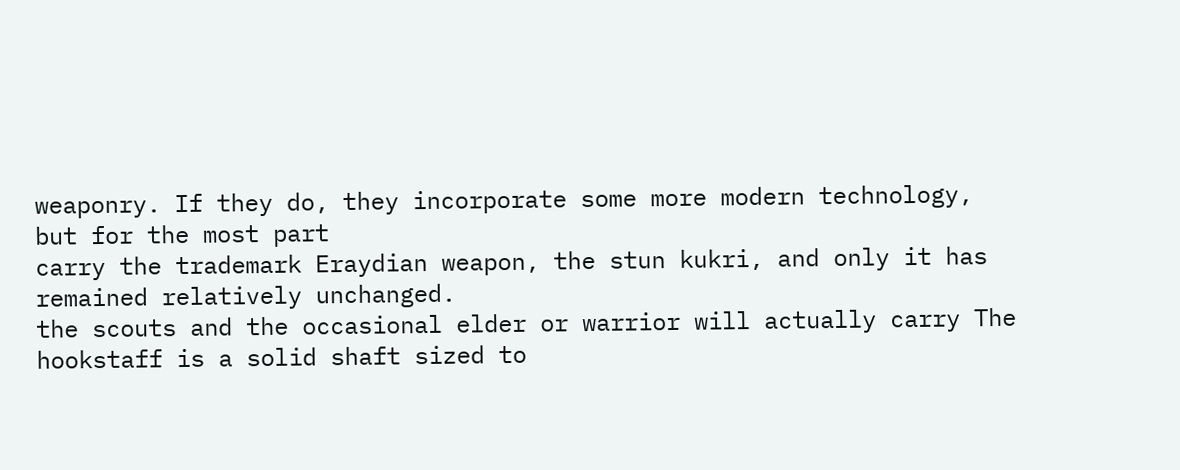weaponry. If they do, they incorporate some more modern technology, but for the most part
carry the trademark Eraydian weapon, the stun kukri, and only it has remained relatively unchanged.
the scouts and the occasional elder or warrior will actually carry The hookstaff is a solid shaft sized to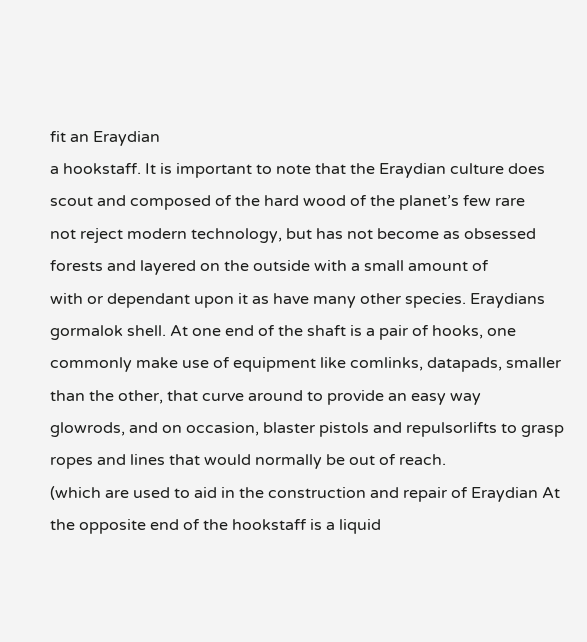fit an Eraydian
a hookstaff. It is important to note that the Eraydian culture does scout and composed of the hard wood of the planet’s few rare
not reject modern technology, but has not become as obsessed forests and layered on the outside with a small amount of
with or dependant upon it as have many other species. Eraydians gormalok shell. At one end of the shaft is a pair of hooks, one
commonly make use of equipment like comlinks, datapads, smaller than the other, that curve around to provide an easy way
glowrods, and on occasion, blaster pistols and repulsorlifts to grasp ropes and lines that would normally be out of reach.
(which are used to aid in the construction and repair of Eraydian At the opposite end of the hookstaff is a liquid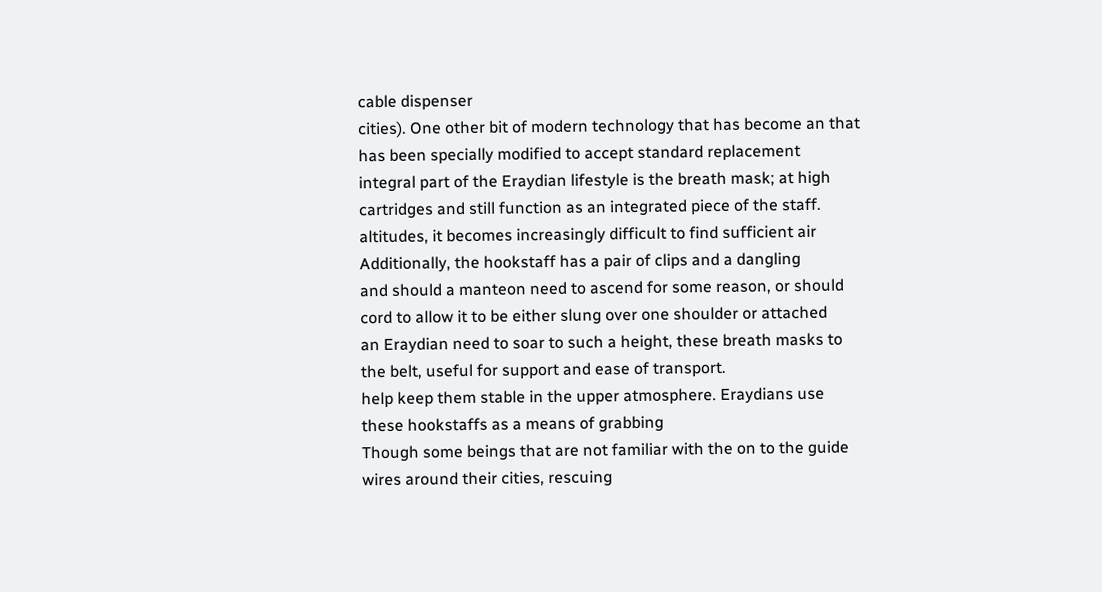cable dispenser
cities). One other bit of modern technology that has become an that has been specially modified to accept standard replacement
integral part of the Eraydian lifestyle is the breath mask; at high cartridges and still function as an integrated piece of the staff.
altitudes, it becomes increasingly difficult to find sufficient air Additionally, the hookstaff has a pair of clips and a dangling
and should a manteon need to ascend for some reason, or should cord to allow it to be either slung over one shoulder or attached
an Eraydian need to soar to such a height, these breath masks to the belt, useful for support and ease of transport.
help keep them stable in the upper atmosphere. Eraydians use these hookstaffs as a means of grabbing
Though some beings that are not familiar with the on to the guide wires around their cities, rescuing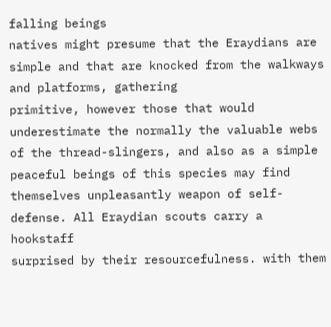falling beings
natives might presume that the Eraydians are simple and that are knocked from the walkways and platforms, gathering
primitive, however those that would underestimate the normally the valuable webs of the thread-slingers, and also as a simple
peaceful beings of this species may find themselves unpleasantly weapon of self-defense. All Eraydian scouts carry a hookstaff
surprised by their resourcefulness. with them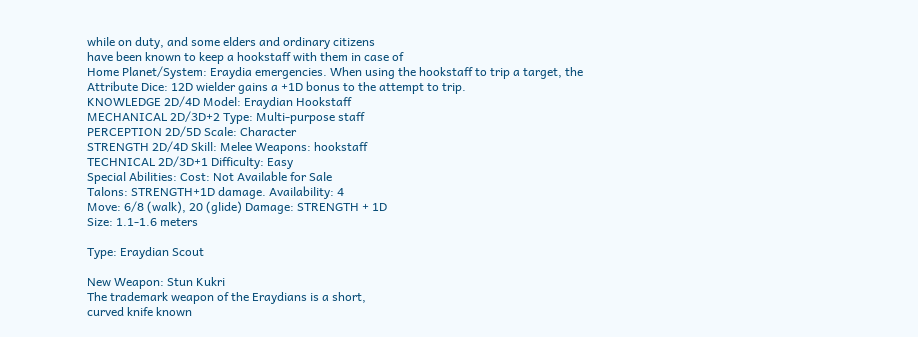while on duty, and some elders and ordinary citizens
have been known to keep a hookstaff with them in case of
Home Planet/System: Eraydia emergencies. When using the hookstaff to trip a target, the
Attribute Dice: 12D wielder gains a +1D bonus to the attempt to trip.
KNOWLEDGE 2D/4D Model: Eraydian Hookstaff
MECHANICAL 2D/3D+2 Type: Multi-purpose staff
PERCEPTION 2D/5D Scale: Character
STRENGTH 2D/4D Skill: Melee Weapons: hookstaff
TECHNICAL 2D/3D+1 Difficulty: Easy
Special Abilities: Cost: Not Available for Sale
Talons: STRENGTH+1D damage. Availability: 4
Move: 6/8 (walk), 20 (glide) Damage: STRENGTH + 1D
Size: 1.1-1.6 meters

Type: Eraydian Scout

New Weapon: Stun Kukri
The trademark weapon of the Eraydians is a short,
curved knife known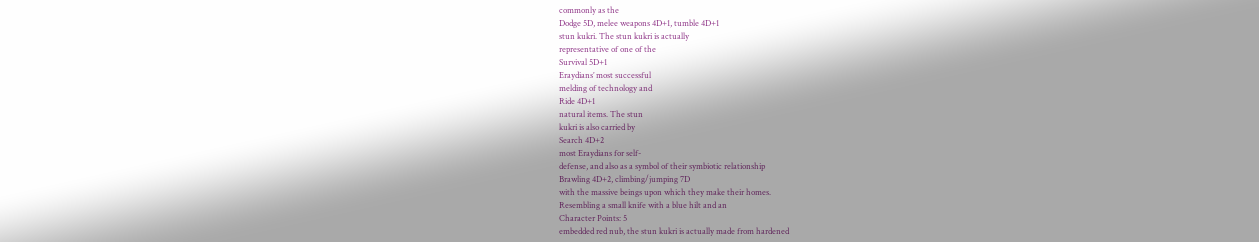commonly as the
Dodge 5D, melee weapons 4D+1, tumble 4D+1
stun kukri. The stun kukri is actually
representative of one of the
Survival 5D+1
Eraydians’ most successful
melding of technology and
Ride 4D+1
natural items. The stun
kukri is also carried by
Search 4D+2
most Eraydians for self-
defense, and also as a symbol of their symbiotic relationship
Brawling 4D+2, climbing/jumping 7D
with the massive beings upon which they make their homes.
Resembling a small knife with a blue hilt and an
Character Points: 5
embedded red nub, the stun kukri is actually made from hardened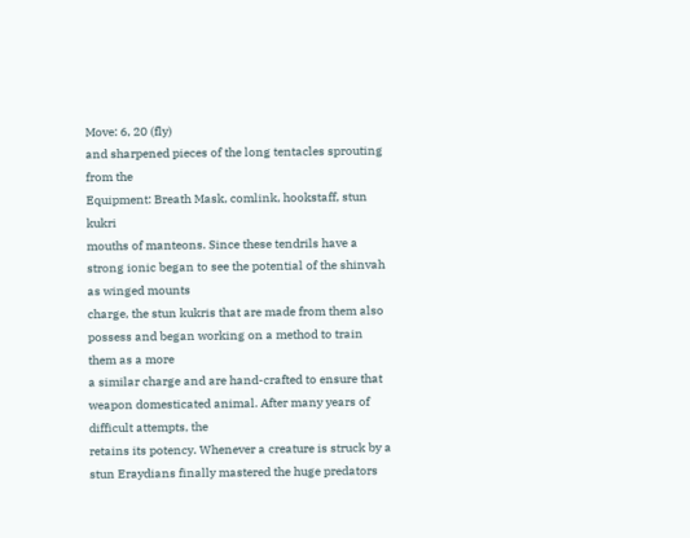Move: 6, 20 (fly)
and sharpened pieces of the long tentacles sprouting from the
Equipment: Breath Mask, comlink, hookstaff, stun kukri
mouths of manteons. Since these tendrils have a strong ionic began to see the potential of the shinvah as winged mounts
charge, the stun kukris that are made from them also possess and began working on a method to train them as a more
a similar charge and are hand-crafted to ensure that weapon domesticated animal. After many years of difficult attempts, the
retains its potency. Whenever a creature is struck by a stun Eraydians finally mastered the huge predators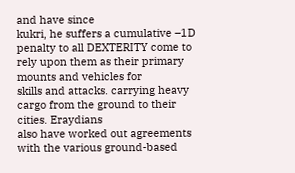and have since
kukri, he suffers a cumulative –1D penalty to all DEXTERITY come to rely upon them as their primary mounts and vehicles for
skills and attacks. carrying heavy cargo from the ground to their cities. Eraydians
also have worked out agreements with the various ground-based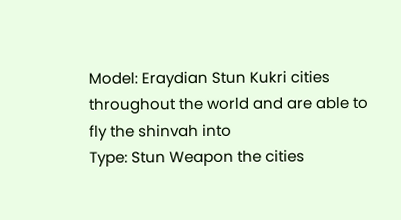Model: Eraydian Stun Kukri cities throughout the world and are able to fly the shinvah into
Type: Stun Weapon the cities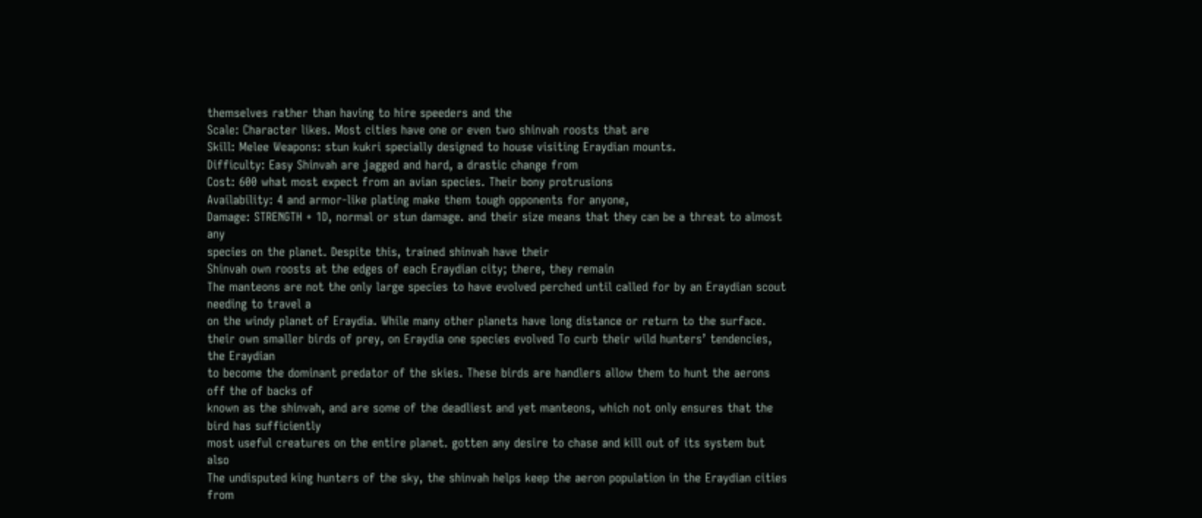themselves rather than having to hire speeders and the
Scale: Character likes. Most cities have one or even two shinvah roosts that are
Skill: Melee Weapons: stun kukri specially designed to house visiting Eraydian mounts.
Difficulty: Easy Shinvah are jagged and hard, a drastic change from
Cost: 600 what most expect from an avian species. Their bony protrusions
Availability: 4 and armor-like plating make them tough opponents for anyone,
Damage: STRENGTH + 1D, normal or stun damage. and their size means that they can be a threat to almost any
species on the planet. Despite this, trained shinvah have their
Shinvah own roosts at the edges of each Eraydian city; there, they remain
The manteons are not the only large species to have evolved perched until called for by an Eraydian scout needing to travel a
on the windy planet of Eraydia. While many other planets have long distance or return to the surface.
their own smaller birds of prey, on Eraydia one species evolved To curb their wild hunters’ tendencies, the Eraydian
to become the dominant predator of the skies. These birds are handlers allow them to hunt the aerons off the of backs of
known as the shinvah, and are some of the deadliest and yet manteons, which not only ensures that the bird has sufficiently
most useful creatures on the entire planet. gotten any desire to chase and kill out of its system but also
The undisputed king hunters of the sky, the shinvah helps keep the aeron population in the Eraydian cities from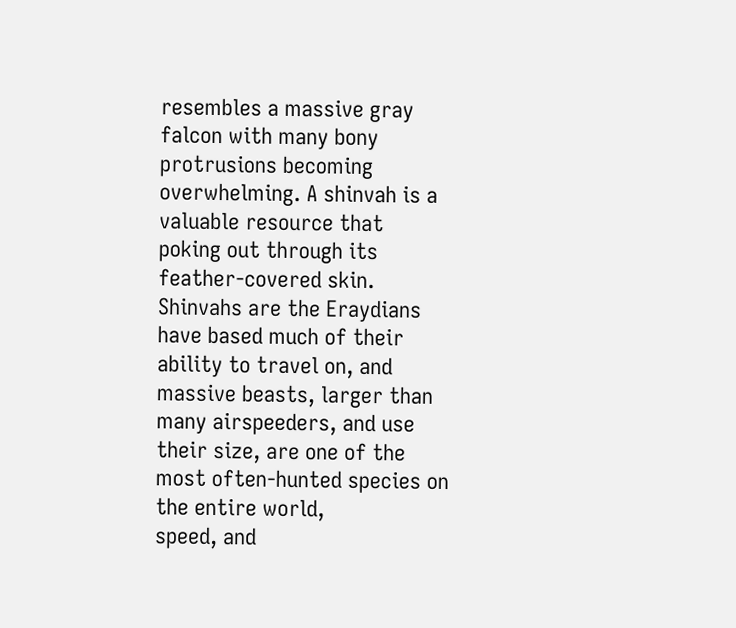resembles a massive gray falcon with many bony protrusions becoming overwhelming. A shinvah is a valuable resource that
poking out through its feather-covered skin. Shinvahs are the Eraydians have based much of their ability to travel on, and
massive beasts, larger than many airspeeders, and use their size, are one of the most often-hunted species on the entire world,
speed, and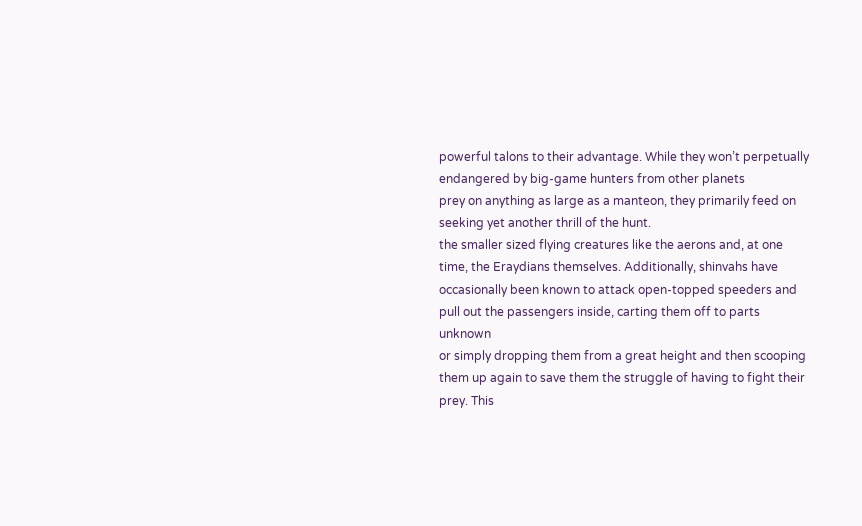powerful talons to their advantage. While they won’t perpetually endangered by big-game hunters from other planets
prey on anything as large as a manteon, they primarily feed on seeking yet another thrill of the hunt.
the smaller sized flying creatures like the aerons and, at one
time, the Eraydians themselves. Additionally, shinvahs have
occasionally been known to attack open-topped speeders and
pull out the passengers inside, carting them off to parts unknown
or simply dropping them from a great height and then scooping
them up again to save them the struggle of having to fight their
prey. This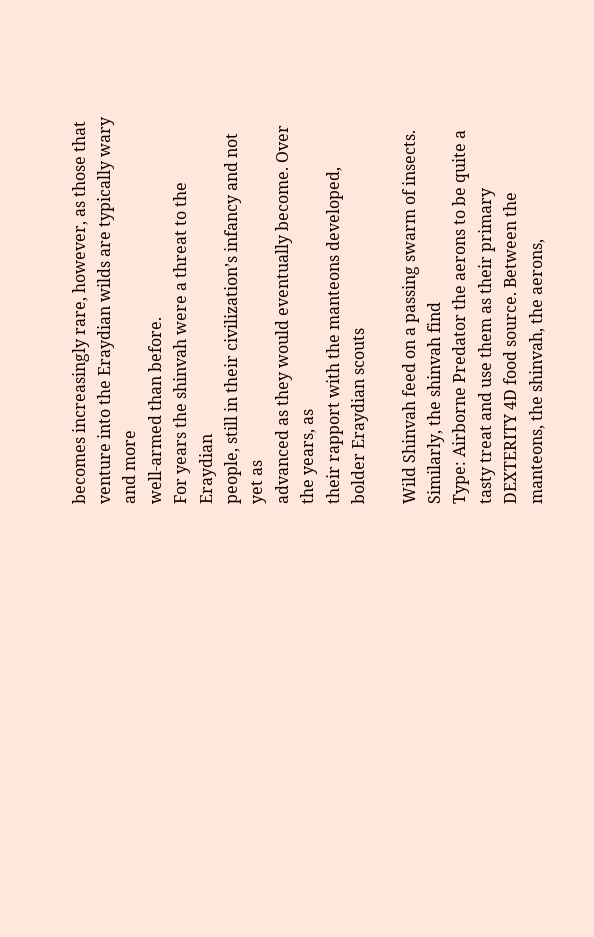becomes increasingly rare, however, as those that
venture into the Eraydian wilds are typically wary and more
well-armed than before.
For years the shinvah were a threat to the Eraydian
people, still in their civilization’s infancy and not yet as
advanced as they would eventually become. Over the years, as
their rapport with the manteons developed,
bolder Eraydian scouts

Wild Shinvah feed on a passing swarm of insects. Similarly, the shinvah find
Type: Airborne Predator the aerons to be quite a tasty treat and use them as their primary
DEXTERITY 4D food source. Between the manteons, the shinvah, the aerons,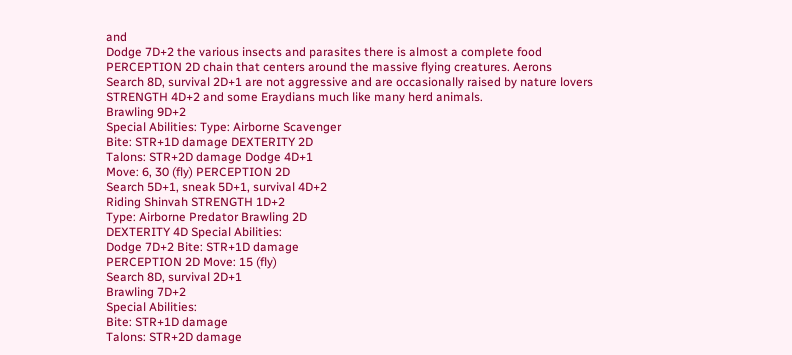and
Dodge 7D+2 the various insects and parasites there is almost a complete food
PERCEPTION 2D chain that centers around the massive flying creatures. Aerons
Search 8D, survival 2D+1 are not aggressive and are occasionally raised by nature lovers
STRENGTH 4D+2 and some Eraydians much like many herd animals.
Brawling 9D+2
Special Abilities: Type: Airborne Scavenger
Bite: STR+1D damage DEXTERITY 2D
Talons: STR+2D damage Dodge 4D+1
Move: 6, 30 (fly) PERCEPTION 2D
Search 5D+1, sneak 5D+1, survival 4D+2
Riding Shinvah STRENGTH 1D+2
Type: Airborne Predator Brawling 2D
DEXTERITY 4D Special Abilities:
Dodge 7D+2 Bite: STR+1D damage
PERCEPTION 2D Move: 15 (fly)
Search 8D, survival 2D+1
Brawling 7D+2
Special Abilities:
Bite: STR+1D damage
Talons: STR+2D damage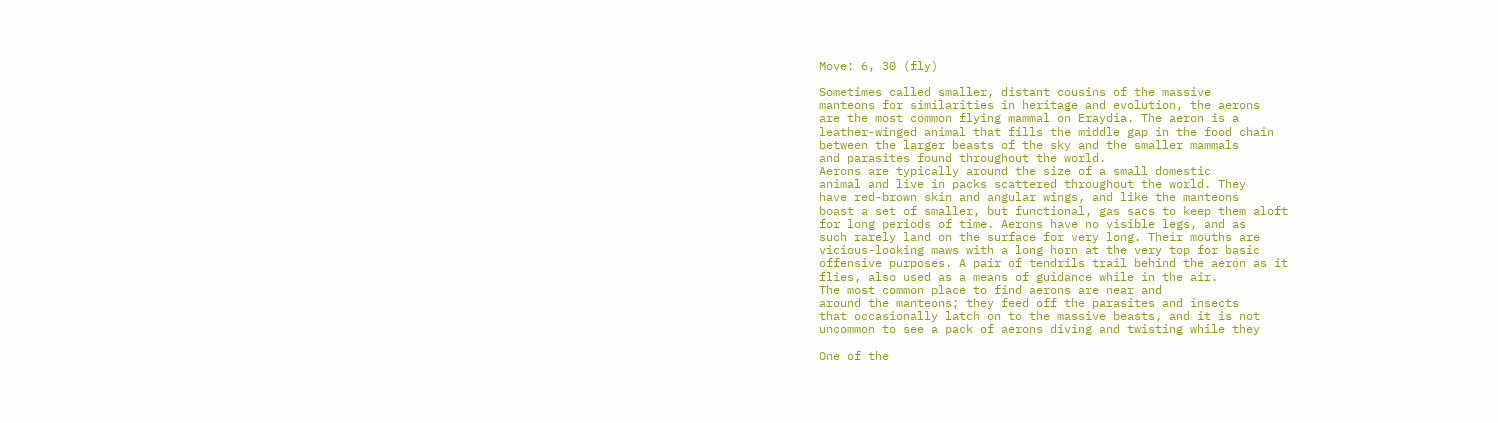Move: 6, 30 (fly)

Sometimes called smaller, distant cousins of the massive
manteons for similarities in heritage and evolution, the aerons
are the most common flying mammal on Eraydia. The aeron is a
leather-winged animal that fills the middle gap in the food chain
between the larger beasts of the sky and the smaller mammals
and parasites found throughout the world.
Aerons are typically around the size of a small domestic
animal and live in packs scattered throughout the world. They
have red-brown skin and angular wings, and like the manteons
boast a set of smaller, but functional, gas sacs to keep them aloft
for long periods of time. Aerons have no visible legs, and as
such rarely land on the surface for very long. Their mouths are
vicious-looking maws with a long horn at the very top for basic
offensive purposes. A pair of tendrils trail behind the aeron as it
flies, also used as a means of guidance while in the air.
The most common place to find aerons are near and
around the manteons; they feed off the parasites and insects
that occasionally latch on to the massive beasts, and it is not
uncommon to see a pack of aerons diving and twisting while they

One of the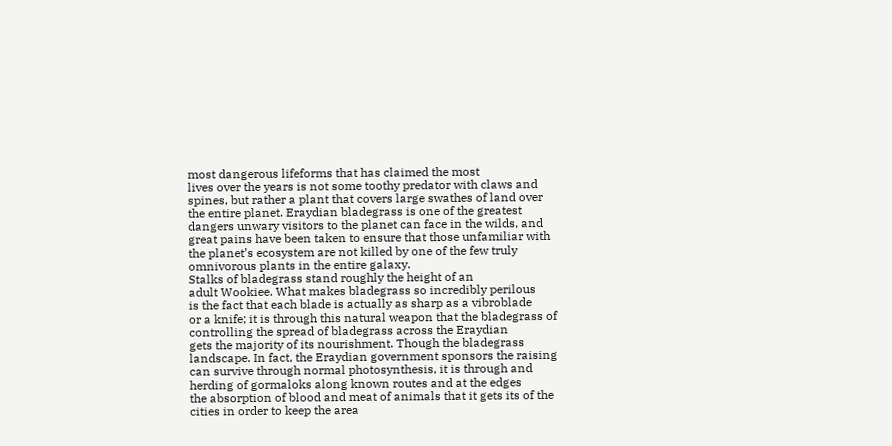most dangerous lifeforms that has claimed the most
lives over the years is not some toothy predator with claws and
spines, but rather a plant that covers large swathes of land over
the entire planet. Eraydian bladegrass is one of the greatest
dangers unwary visitors to the planet can face in the wilds, and
great pains have been taken to ensure that those unfamiliar with
the planet’s ecosystem are not killed by one of the few truly
omnivorous plants in the entire galaxy.
Stalks of bladegrass stand roughly the height of an
adult Wookiee. What makes bladegrass so incredibly perilous
is the fact that each blade is actually as sharp as a vibroblade
or a knife; it is through this natural weapon that the bladegrass of controlling the spread of bladegrass across the Eraydian
gets the majority of its nourishment. Though the bladegrass landscape. In fact, the Eraydian government sponsors the raising
can survive through normal photosynthesis, it is through and herding of gormaloks along known routes and at the edges
the absorption of blood and meat of animals that it gets its of the cities in order to keep the area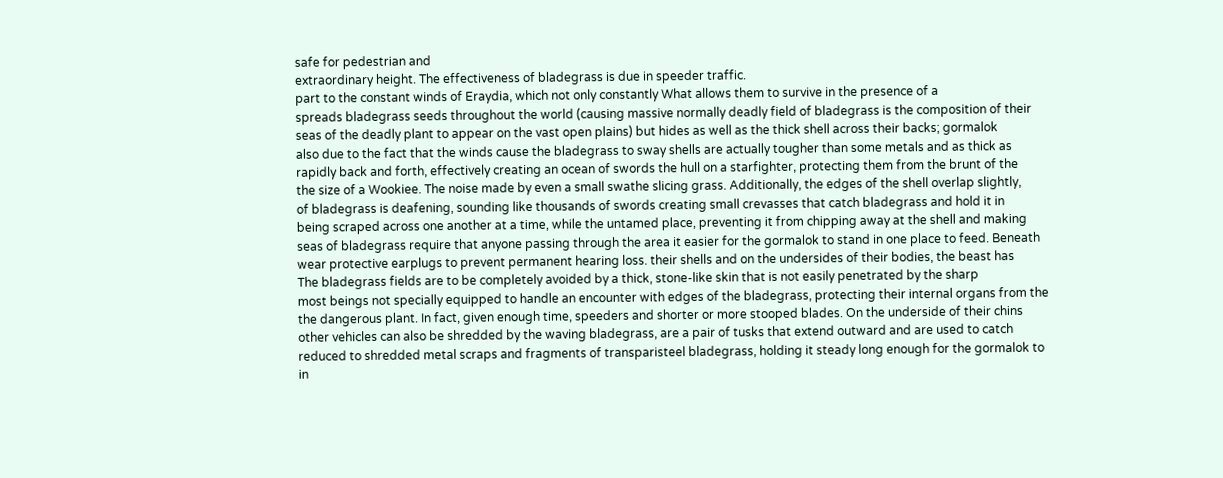safe for pedestrian and
extraordinary height. The effectiveness of bladegrass is due in speeder traffic.
part to the constant winds of Eraydia, which not only constantly What allows them to survive in the presence of a
spreads bladegrass seeds throughout the world (causing massive normally deadly field of bladegrass is the composition of their
seas of the deadly plant to appear on the vast open plains) but hides as well as the thick shell across their backs; gormalok
also due to the fact that the winds cause the bladegrass to sway shells are actually tougher than some metals and as thick as
rapidly back and forth, effectively creating an ocean of swords the hull on a starfighter, protecting them from the brunt of the
the size of a Wookiee. The noise made by even a small swathe slicing grass. Additionally, the edges of the shell overlap slightly,
of bladegrass is deafening, sounding like thousands of swords creating small crevasses that catch bladegrass and hold it in
being scraped across one another at a time, while the untamed place, preventing it from chipping away at the shell and making
seas of bladegrass require that anyone passing through the area it easier for the gormalok to stand in one place to feed. Beneath
wear protective earplugs to prevent permanent hearing loss. their shells and on the undersides of their bodies, the beast has
The bladegrass fields are to be completely avoided by a thick, stone-like skin that is not easily penetrated by the sharp
most beings not specially equipped to handle an encounter with edges of the bladegrass, protecting their internal organs from the
the dangerous plant. In fact, given enough time, speeders and shorter or more stooped blades. On the underside of their chins
other vehicles can also be shredded by the waving bladegrass, are a pair of tusks that extend outward and are used to catch
reduced to shredded metal scraps and fragments of transparisteel bladegrass, holding it steady long enough for the gormalok to
in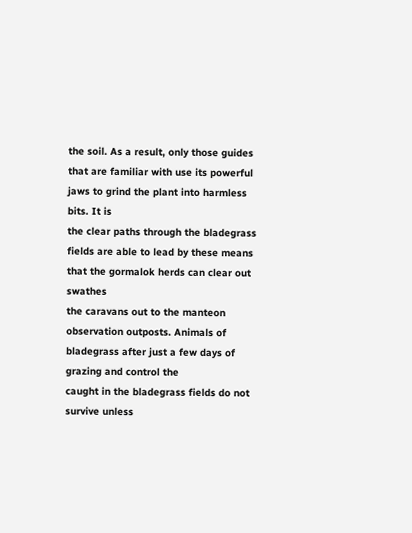the soil. As a result, only those guides that are familiar with use its powerful jaws to grind the plant into harmless bits. It is
the clear paths through the bladegrass fields are able to lead by these means that the gormalok herds can clear out swathes
the caravans out to the manteon observation outposts. Animals of bladegrass after just a few days of grazing and control the
caught in the bladegrass fields do not survive unless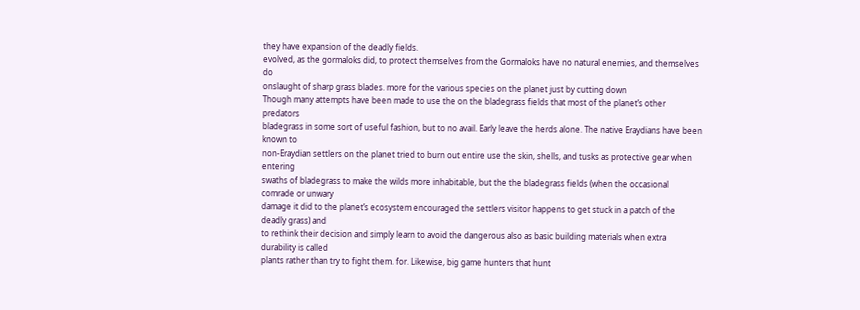they have expansion of the deadly fields.
evolved, as the gormaloks did, to protect themselves from the Gormaloks have no natural enemies, and themselves do
onslaught of sharp grass blades. more for the various species on the planet just by cutting down
Though many attempts have been made to use the on the bladegrass fields that most of the planet’s other predators
bladegrass in some sort of useful fashion, but to no avail. Early leave the herds alone. The native Eraydians have been known to
non-Eraydian settlers on the planet tried to burn out entire use the skin, shells, and tusks as protective gear when entering
swaths of bladegrass to make the wilds more inhabitable, but the the bladegrass fields (when the occasional comrade or unwary
damage it did to the planet’s ecosystem encouraged the settlers visitor happens to get stuck in a patch of the deadly grass) and
to rethink their decision and simply learn to avoid the dangerous also as basic building materials when extra durability is called
plants rather than try to fight them. for. Likewise, big game hunters that hunt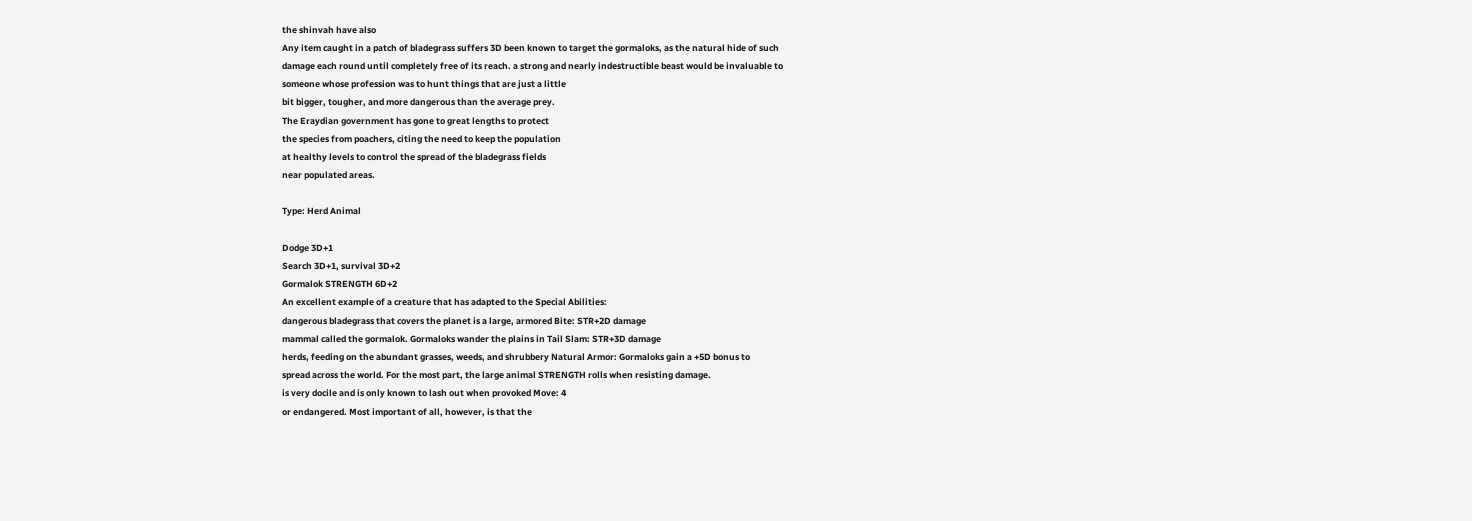the shinvah have also
Any item caught in a patch of bladegrass suffers 3D been known to target the gormaloks, as the natural hide of such
damage each round until completely free of its reach. a strong and nearly indestructible beast would be invaluable to
someone whose profession was to hunt things that are just a little
bit bigger, tougher, and more dangerous than the average prey.
The Eraydian government has gone to great lengths to protect
the species from poachers, citing the need to keep the population
at healthy levels to control the spread of the bladegrass fields
near populated areas.

Type: Herd Animal

Dodge 3D+1
Search 3D+1, survival 3D+2
Gormalok STRENGTH 6D+2
An excellent example of a creature that has adapted to the Special Abilities:
dangerous bladegrass that covers the planet is a large, armored Bite: STR+2D damage
mammal called the gormalok. Gormaloks wander the plains in Tail Slam: STR+3D damage
herds, feeding on the abundant grasses, weeds, and shrubbery Natural Armor: Gormaloks gain a +5D bonus to
spread across the world. For the most part, the large animal STRENGTH rolls when resisting damage.
is very docile and is only known to lash out when provoked Move: 4
or endangered. Most important of all, however, is that the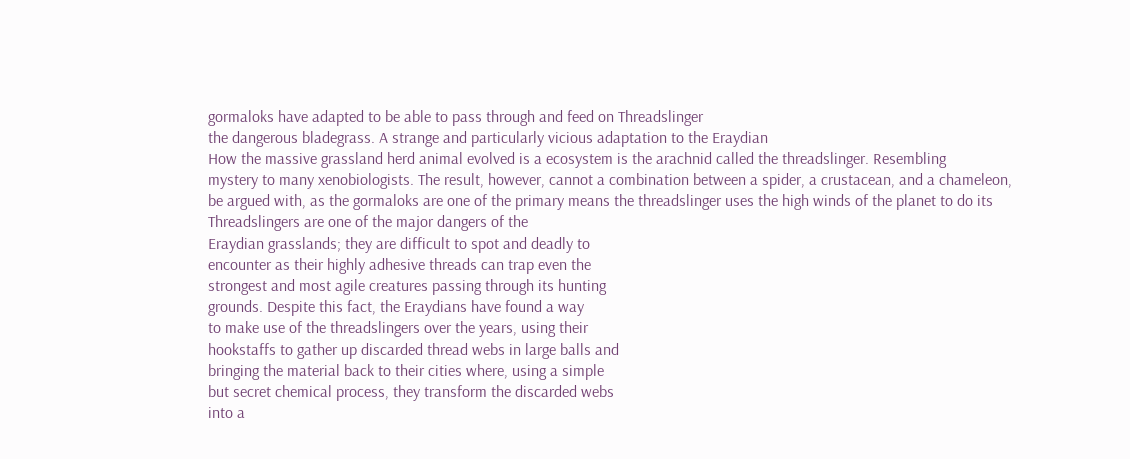gormaloks have adapted to be able to pass through and feed on Threadslinger
the dangerous bladegrass. A strange and particularly vicious adaptation to the Eraydian
How the massive grassland herd animal evolved is a ecosystem is the arachnid called the threadslinger. Resembling
mystery to many xenobiologists. The result, however, cannot a combination between a spider, a crustacean, and a chameleon,
be argued with, as the gormaloks are one of the primary means the threadslinger uses the high winds of the planet to do its
Threadslingers are one of the major dangers of the
Eraydian grasslands; they are difficult to spot and deadly to
encounter as their highly adhesive threads can trap even the
strongest and most agile creatures passing through its hunting
grounds. Despite this fact, the Eraydians have found a way
to make use of the threadslingers over the years, using their
hookstaffs to gather up discarded thread webs in large balls and
bringing the material back to their cities where, using a simple
but secret chemical process, they transform the discarded webs
into a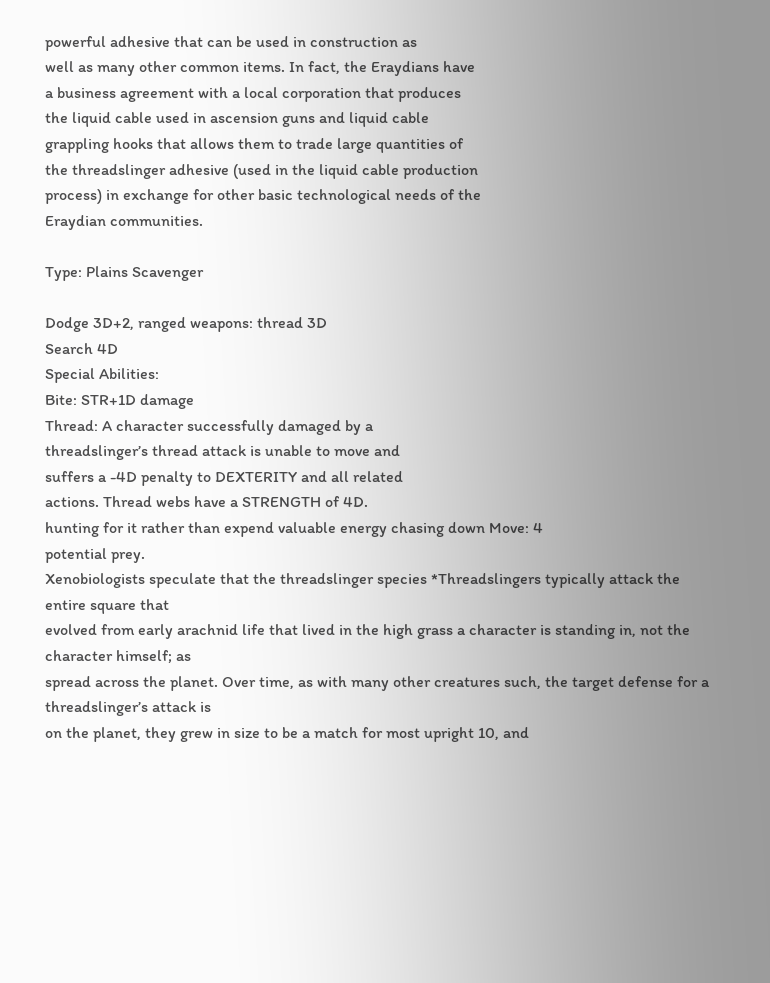powerful adhesive that can be used in construction as
well as many other common items. In fact, the Eraydians have
a business agreement with a local corporation that produces
the liquid cable used in ascension guns and liquid cable
grappling hooks that allows them to trade large quantities of
the threadslinger adhesive (used in the liquid cable production
process) in exchange for other basic technological needs of the
Eraydian communities.

Type: Plains Scavenger

Dodge 3D+2, ranged weapons: thread 3D
Search 4D
Special Abilities:
Bite: STR+1D damage
Thread: A character successfully damaged by a
threadslinger’s thread attack is unable to move and
suffers a -4D penalty to DEXTERITY and all related
actions. Thread webs have a STRENGTH of 4D.
hunting for it rather than expend valuable energy chasing down Move: 4
potential prey.
Xenobiologists speculate that the threadslinger species *Threadslingers typically attack the entire square that
evolved from early arachnid life that lived in the high grass a character is standing in, not the character himself; as
spread across the planet. Over time, as with many other creatures such, the target defense for a threadslinger’s attack is
on the planet, they grew in size to be a match for most upright 10, and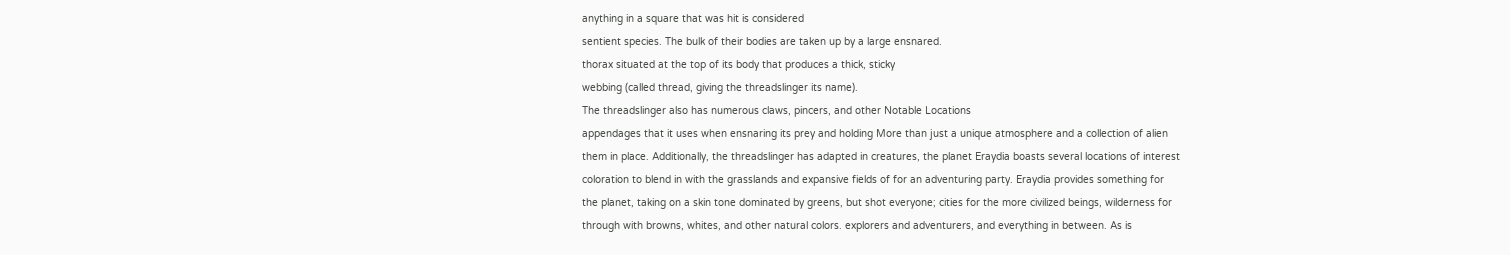anything in a square that was hit is considered
sentient species. The bulk of their bodies are taken up by a large ensnared.
thorax situated at the top of its body that produces a thick, sticky
webbing (called thread, giving the threadslinger its name).
The threadslinger also has numerous claws, pincers, and other Notable Locations
appendages that it uses when ensnaring its prey and holding More than just a unique atmosphere and a collection of alien
them in place. Additionally, the threadslinger has adapted in creatures, the planet Eraydia boasts several locations of interest
coloration to blend in with the grasslands and expansive fields of for an adventuring party. Eraydia provides something for
the planet, taking on a skin tone dominated by greens, but shot everyone; cities for the more civilized beings, wilderness for
through with browns, whites, and other natural colors. explorers and adventurers, and everything in between. As is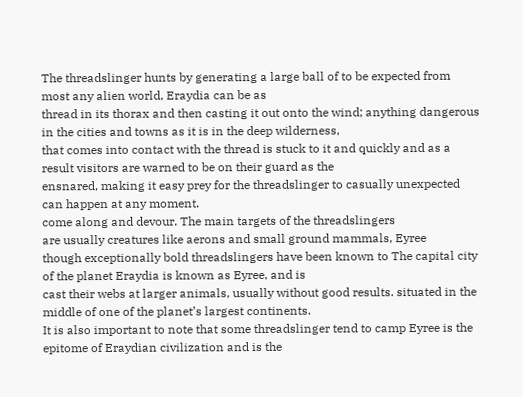The threadslinger hunts by generating a large ball of to be expected from most any alien world, Eraydia can be as
thread in its thorax and then casting it out onto the wind; anything dangerous in the cities and towns as it is in the deep wilderness,
that comes into contact with the thread is stuck to it and quickly and as a result visitors are warned to be on their guard as the
ensnared, making it easy prey for the threadslinger to casually unexpected can happen at any moment.
come along and devour. The main targets of the threadslingers
are usually creatures like aerons and small ground mammals, Eyree
though exceptionally bold threadslingers have been known to The capital city of the planet Eraydia is known as Eyree, and is
cast their webs at larger animals, usually without good results. situated in the middle of one of the planet’s largest continents.
It is also important to note that some threadslinger tend to camp Eyree is the epitome of Eraydian civilization and is the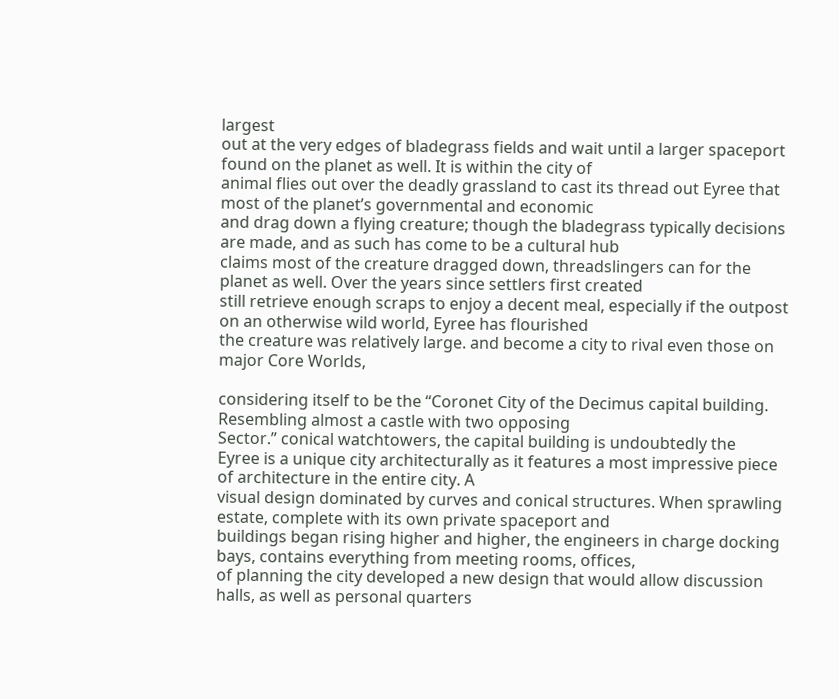largest
out at the very edges of bladegrass fields and wait until a larger spaceport found on the planet as well. It is within the city of
animal flies out over the deadly grassland to cast its thread out Eyree that most of the planet’s governmental and economic
and drag down a flying creature; though the bladegrass typically decisions are made, and as such has come to be a cultural hub
claims most of the creature dragged down, threadslingers can for the planet as well. Over the years since settlers first created
still retrieve enough scraps to enjoy a decent meal, especially if the outpost on an otherwise wild world, Eyree has flourished
the creature was relatively large. and become a city to rival even those on major Core Worlds,

considering itself to be the “Coronet City of the Decimus capital building. Resembling almost a castle with two opposing
Sector.” conical watchtowers, the capital building is undoubtedly the
Eyree is a unique city architecturally as it features a most impressive piece of architecture in the entire city. A
visual design dominated by curves and conical structures. When sprawling estate, complete with its own private spaceport and
buildings began rising higher and higher, the engineers in charge docking bays, contains everything from meeting rooms, offices,
of planning the city developed a new design that would allow discussion halls, as well as personal quarters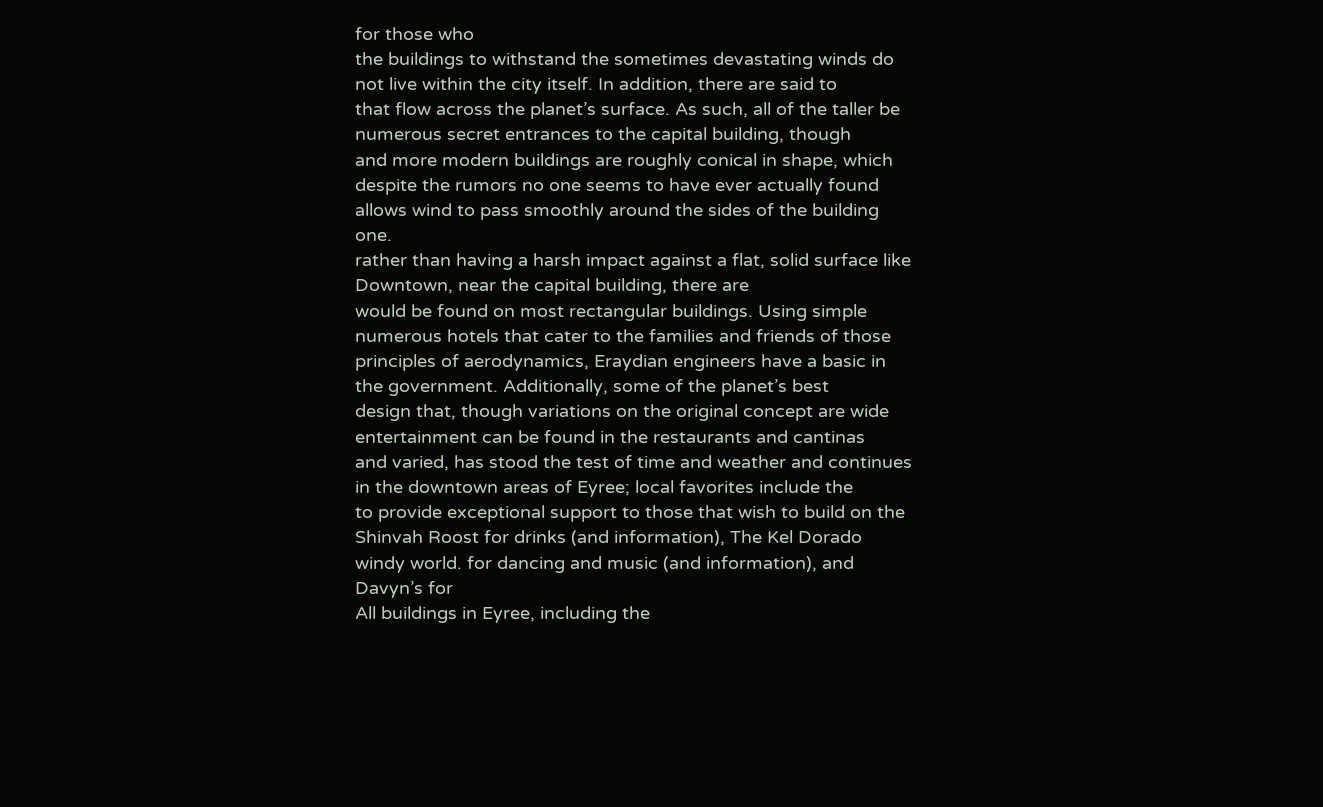for those who
the buildings to withstand the sometimes devastating winds do not live within the city itself. In addition, there are said to
that flow across the planet’s surface. As such, all of the taller be numerous secret entrances to the capital building, though
and more modern buildings are roughly conical in shape, which despite the rumors no one seems to have ever actually found
allows wind to pass smoothly around the sides of the building one.
rather than having a harsh impact against a flat, solid surface like Downtown, near the capital building, there are
would be found on most rectangular buildings. Using simple numerous hotels that cater to the families and friends of those
principles of aerodynamics, Eraydian engineers have a basic in the government. Additionally, some of the planet’s best
design that, though variations on the original concept are wide entertainment can be found in the restaurants and cantinas
and varied, has stood the test of time and weather and continues in the downtown areas of Eyree; local favorites include the
to provide exceptional support to those that wish to build on the Shinvah Roost for drinks (and information), The Kel Dorado
windy world. for dancing and music (and information), and Davyn’s for
All buildings in Eyree, including the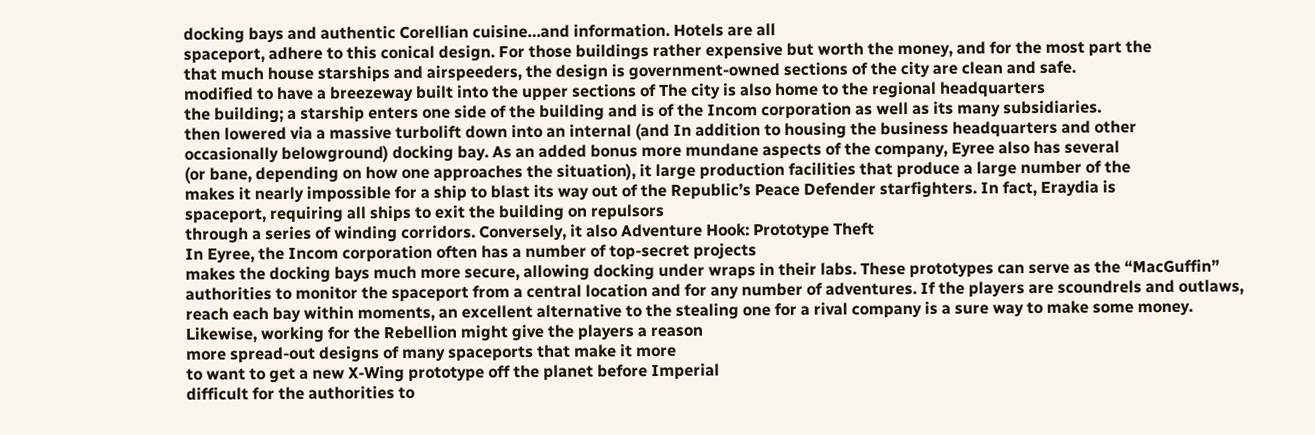docking bays and authentic Corellian cuisine…and information. Hotels are all
spaceport, adhere to this conical design. For those buildings rather expensive but worth the money, and for the most part the
that much house starships and airspeeders, the design is government-owned sections of the city are clean and safe.
modified to have a breezeway built into the upper sections of The city is also home to the regional headquarters
the building; a starship enters one side of the building and is of the Incom corporation as well as its many subsidiaries.
then lowered via a massive turbolift down into an internal (and In addition to housing the business headquarters and other
occasionally belowground) docking bay. As an added bonus more mundane aspects of the company, Eyree also has several
(or bane, depending on how one approaches the situation), it large production facilities that produce a large number of the
makes it nearly impossible for a ship to blast its way out of the Republic’s Peace Defender starfighters. In fact, Eraydia is
spaceport, requiring all ships to exit the building on repulsors
through a series of winding corridors. Conversely, it also Adventure Hook: Prototype Theft
In Eyree, the Incom corporation often has a number of top-secret projects
makes the docking bays much more secure, allowing docking under wraps in their labs. These prototypes can serve as the “MacGuffin”
authorities to monitor the spaceport from a central location and for any number of adventures. If the players are scoundrels and outlaws,
reach each bay within moments, an excellent alternative to the stealing one for a rival company is a sure way to make some money.
Likewise, working for the Rebellion might give the players a reason
more spread-out designs of many spaceports that make it more
to want to get a new X-Wing prototype off the planet before Imperial
difficult for the authorities to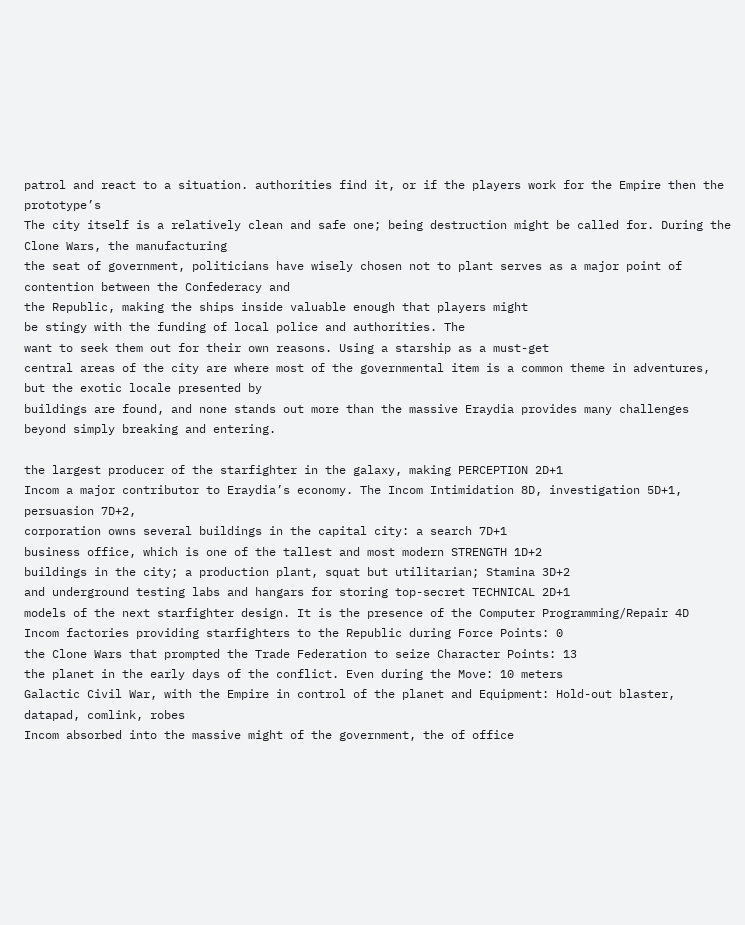patrol and react to a situation. authorities find it, or if the players work for the Empire then the prototype’s
The city itself is a relatively clean and safe one; being destruction might be called for. During the Clone Wars, the manufacturing
the seat of government, politicians have wisely chosen not to plant serves as a major point of contention between the Confederacy and
the Republic, making the ships inside valuable enough that players might
be stingy with the funding of local police and authorities. The
want to seek them out for their own reasons. Using a starship as a must-get
central areas of the city are where most of the governmental item is a common theme in adventures, but the exotic locale presented by
buildings are found, and none stands out more than the massive Eraydia provides many challenges beyond simply breaking and entering.

the largest producer of the starfighter in the galaxy, making PERCEPTION 2D+1
Incom a major contributor to Eraydia’s economy. The Incom Intimidation 8D, investigation 5D+1, persuasion 7D+2,
corporation owns several buildings in the capital city: a search 7D+1
business office, which is one of the tallest and most modern STRENGTH 1D+2
buildings in the city; a production plant, squat but utilitarian; Stamina 3D+2
and underground testing labs and hangars for storing top-secret TECHNICAL 2D+1
models of the next starfighter design. It is the presence of the Computer Programming/Repair 4D
Incom factories providing starfighters to the Republic during Force Points: 0
the Clone Wars that prompted the Trade Federation to seize Character Points: 13
the planet in the early days of the conflict. Even during the Move: 10 meters
Galactic Civil War, with the Empire in control of the planet and Equipment: Hold-out blaster, datapad, comlink, robes
Incom absorbed into the massive might of the government, the of office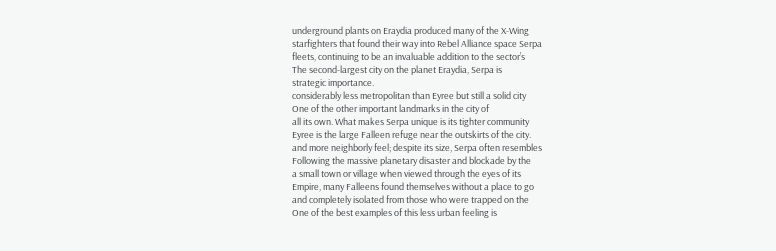underground plants on Eraydia produced many of the X-Wing
starfighters that found their way into Rebel Alliance space Serpa
fleets, continuing to be an invaluable addition to the sector’s
The second-largest city on the planet Eraydia, Serpa is
strategic importance.
considerably less metropolitan than Eyree but still a solid city
One of the other important landmarks in the city of
all its own. What makes Serpa unique is its tighter community
Eyree is the large Falleen refuge near the outskirts of the city.
and more neighborly feel; despite its size, Serpa often resembles
Following the massive planetary disaster and blockade by the
a small town or village when viewed through the eyes of its
Empire, many Falleens found themselves without a place to go
and completely isolated from those who were trapped on the
One of the best examples of this less urban feeling is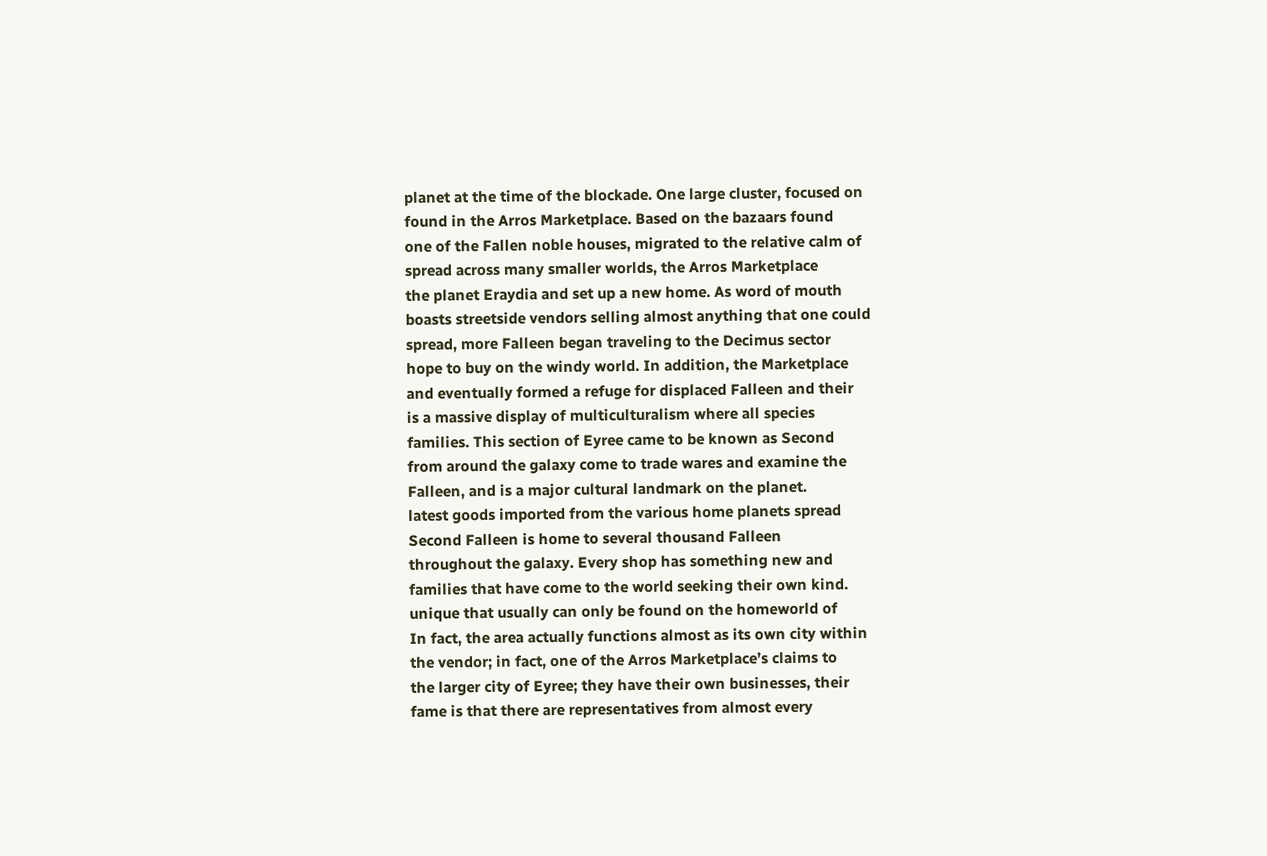planet at the time of the blockade. One large cluster, focused on
found in the Arros Marketplace. Based on the bazaars found
one of the Fallen noble houses, migrated to the relative calm of
spread across many smaller worlds, the Arros Marketplace
the planet Eraydia and set up a new home. As word of mouth
boasts streetside vendors selling almost anything that one could
spread, more Falleen began traveling to the Decimus sector
hope to buy on the windy world. In addition, the Marketplace
and eventually formed a refuge for displaced Falleen and their
is a massive display of multiculturalism where all species
families. This section of Eyree came to be known as Second
from around the galaxy come to trade wares and examine the
Falleen, and is a major cultural landmark on the planet.
latest goods imported from the various home planets spread
Second Falleen is home to several thousand Falleen
throughout the galaxy. Every shop has something new and
families that have come to the world seeking their own kind.
unique that usually can only be found on the homeworld of
In fact, the area actually functions almost as its own city within
the vendor; in fact, one of the Arros Marketplace’s claims to
the larger city of Eyree; they have their own businesses, their
fame is that there are representatives from almost every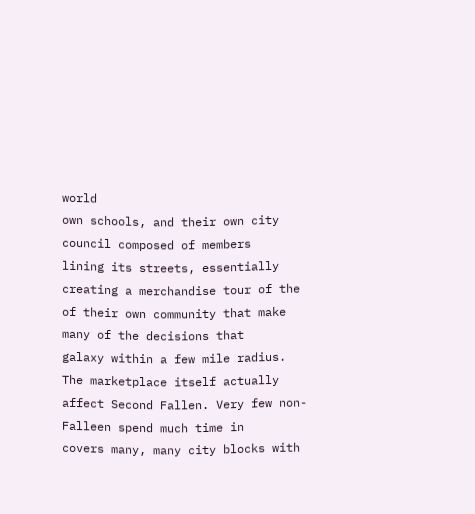world
own schools, and their own city council composed of members
lining its streets, essentially creating a merchandise tour of the
of their own community that make many of the decisions that
galaxy within a few mile radius. The marketplace itself actually
affect Second Fallen. Very few non-Falleen spend much time in
covers many, many city blocks with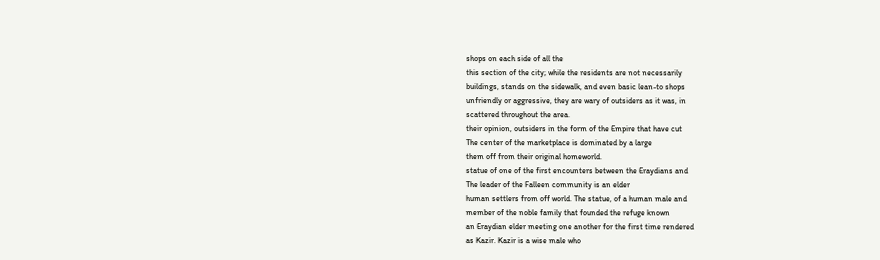shops on each side of all the
this section of the city; while the residents are not necessarily
buildings, stands on the sidewalk, and even basic lean-to shops
unfriendly or aggressive, they are wary of outsiders as it was, in
scattered throughout the area.
their opinion, outsiders in the form of the Empire that have cut
The center of the marketplace is dominated by a large
them off from their original homeworld.
statue of one of the first encounters between the Eraydians and
The leader of the Falleen community is an elder
human settlers from off world. The statue, of a human male and
member of the noble family that founded the refuge known
an Eraydian elder meeting one another for the first time rendered
as Kazir. Kazir is a wise male who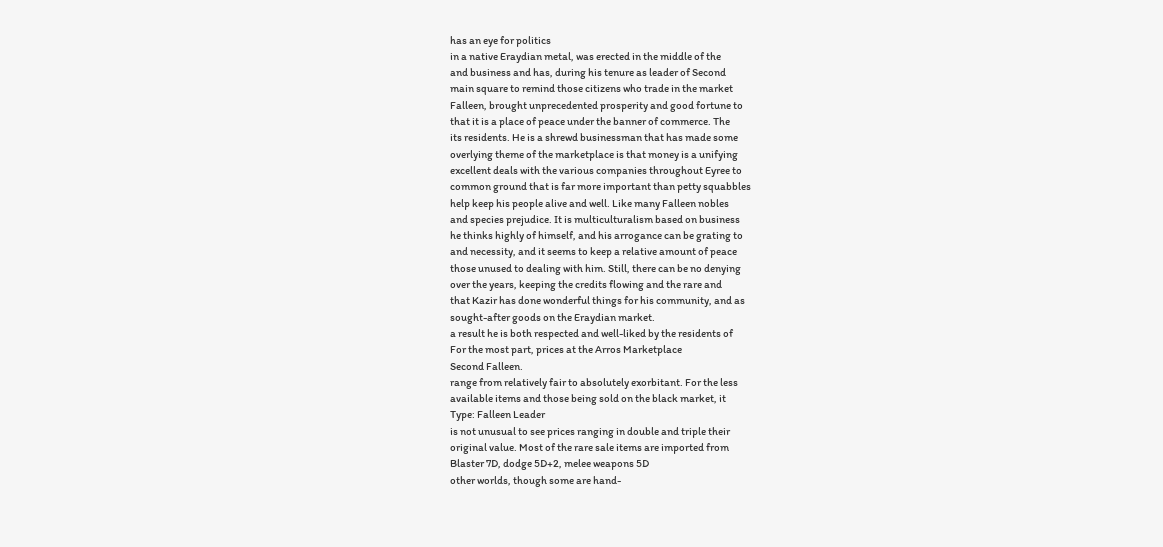has an eye for politics
in a native Eraydian metal, was erected in the middle of the
and business and has, during his tenure as leader of Second
main square to remind those citizens who trade in the market
Falleen, brought unprecedented prosperity and good fortune to
that it is a place of peace under the banner of commerce. The
its residents. He is a shrewd businessman that has made some
overlying theme of the marketplace is that money is a unifying
excellent deals with the various companies throughout Eyree to
common ground that is far more important than petty squabbles
help keep his people alive and well. Like many Falleen nobles
and species prejudice. It is multiculturalism based on business
he thinks highly of himself, and his arrogance can be grating to
and necessity, and it seems to keep a relative amount of peace
those unused to dealing with him. Still, there can be no denying
over the years, keeping the credits flowing and the rare and
that Kazir has done wonderful things for his community, and as
sought-after goods on the Eraydian market.
a result he is both respected and well-liked by the residents of
For the most part, prices at the Arros Marketplace
Second Falleen.
range from relatively fair to absolutely exorbitant. For the less
available items and those being sold on the black market, it
Type: Falleen Leader
is not unusual to see prices ranging in double and triple their
original value. Most of the rare sale items are imported from
Blaster 7D, dodge 5D+2, melee weapons 5D
other worlds, though some are hand-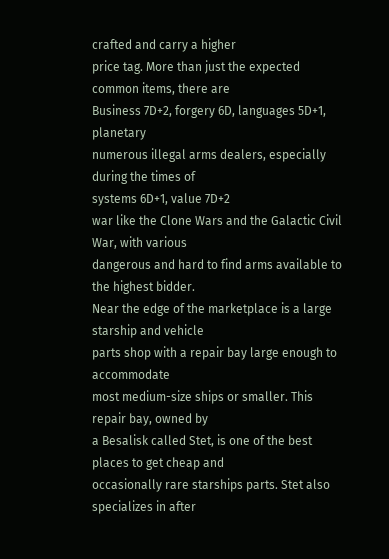crafted and carry a higher
price tag. More than just the expected common items, there are
Business 7D+2, forgery 6D, languages 5D+1, planetary
numerous illegal arms dealers, especially during the times of
systems 6D+1, value 7D+2
war like the Clone Wars and the Galactic Civil War, with various
dangerous and hard to find arms available to the highest bidder.
Near the edge of the marketplace is a large starship and vehicle
parts shop with a repair bay large enough to accommodate
most medium-size ships or smaller. This repair bay, owned by
a Besalisk called Stet, is one of the best places to get cheap and
occasionally rare starships parts. Stet also specializes in after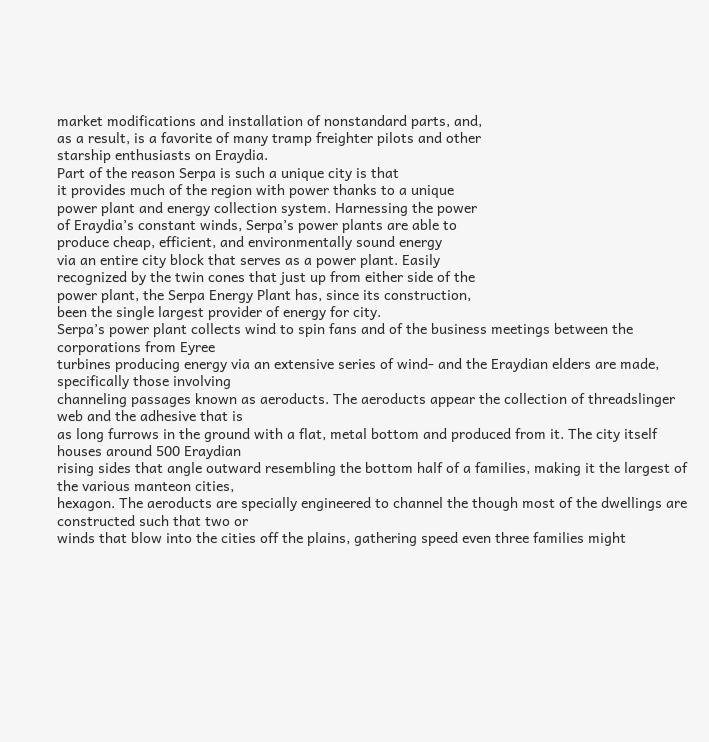market modifications and installation of nonstandard parts, and,
as a result, is a favorite of many tramp freighter pilots and other
starship enthusiasts on Eraydia.
Part of the reason Serpa is such a unique city is that
it provides much of the region with power thanks to a unique
power plant and energy collection system. Harnessing the power
of Eraydia’s constant winds, Serpa’s power plants are able to
produce cheap, efficient, and environmentally sound energy
via an entire city block that serves as a power plant. Easily
recognized by the twin cones that just up from either side of the
power plant, the Serpa Energy Plant has, since its construction,
been the single largest provider of energy for city.
Serpa’s power plant collects wind to spin fans and of the business meetings between the corporations from Eyree
turbines producing energy via an extensive series of wind- and the Eraydian elders are made, specifically those involving
channeling passages known as aeroducts. The aeroducts appear the collection of threadslinger web and the adhesive that is
as long furrows in the ground with a flat, metal bottom and produced from it. The city itself houses around 500 Eraydian
rising sides that angle outward resembling the bottom half of a families, making it the largest of the various manteon cities,
hexagon. The aeroducts are specially engineered to channel the though most of the dwellings are constructed such that two or
winds that blow into the cities off the plains, gathering speed even three families might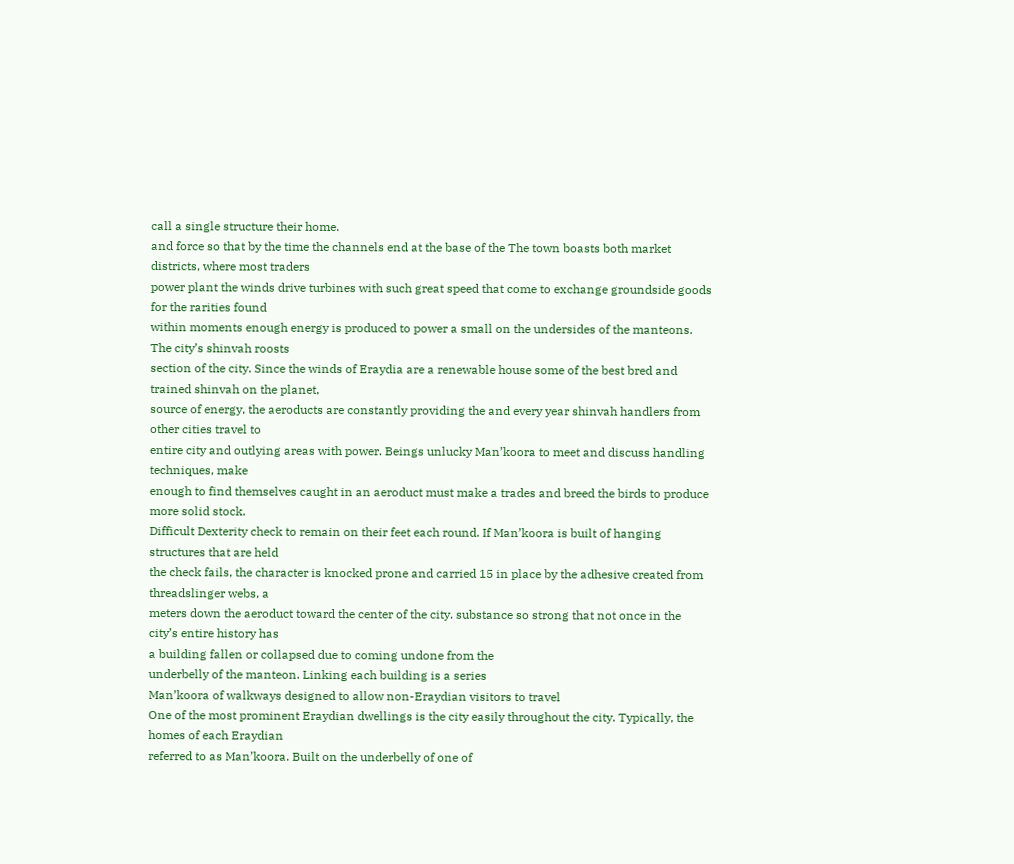call a single structure their home.
and force so that by the time the channels end at the base of the The town boasts both market districts, where most traders
power plant the winds drive turbines with such great speed that come to exchange groundside goods for the rarities found
within moments enough energy is produced to power a small on the undersides of the manteons. The city’s shinvah roosts
section of the city. Since the winds of Eraydia are a renewable house some of the best bred and trained shinvah on the planet,
source of energy, the aeroducts are constantly providing the and every year shinvah handlers from other cities travel to
entire city and outlying areas with power. Beings unlucky Man’koora to meet and discuss handling techniques, make
enough to find themselves caught in an aeroduct must make a trades and breed the birds to produce more solid stock.
Difficult Dexterity check to remain on their feet each round. If Man’koora is built of hanging structures that are held
the check fails, the character is knocked prone and carried 15 in place by the adhesive created from threadslinger webs, a
meters down the aeroduct toward the center of the city. substance so strong that not once in the city’s entire history has
a building fallen or collapsed due to coming undone from the
underbelly of the manteon. Linking each building is a series
Man’koora of walkways designed to allow non-Eraydian visitors to travel
One of the most prominent Eraydian dwellings is the city easily throughout the city. Typically, the homes of each Eraydian
referred to as Man’koora. Built on the underbelly of one of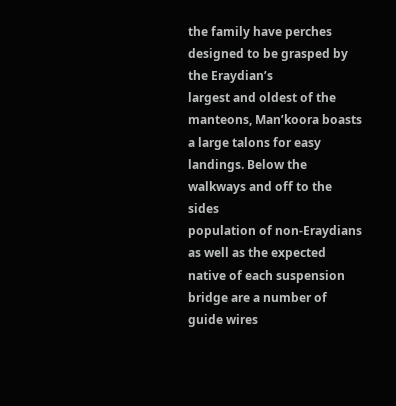the family have perches designed to be grasped by the Eraydian’s
largest and oldest of the manteons, Man’koora boasts a large talons for easy landings. Below the walkways and off to the sides
population of non-Eraydians as well as the expected native of each suspension bridge are a number of guide wires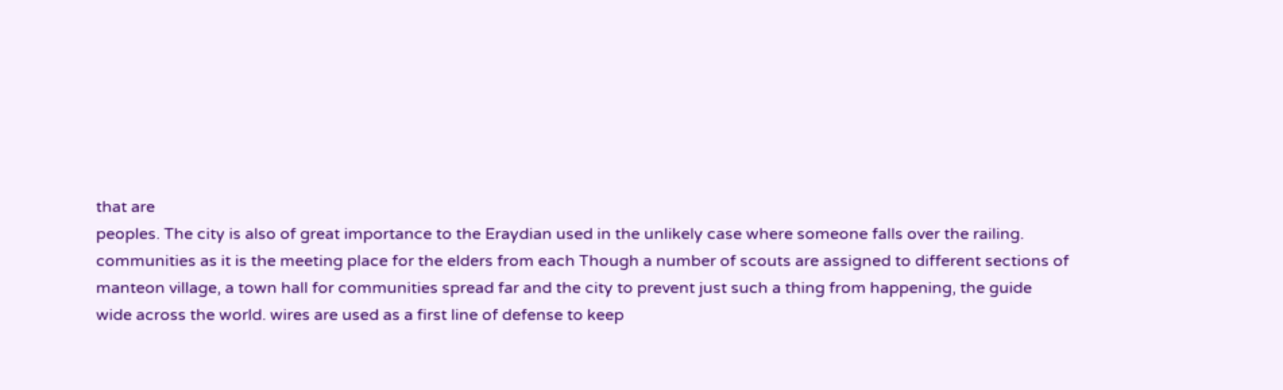that are
peoples. The city is also of great importance to the Eraydian used in the unlikely case where someone falls over the railing.
communities as it is the meeting place for the elders from each Though a number of scouts are assigned to different sections of
manteon village, a town hall for communities spread far and the city to prevent just such a thing from happening, the guide
wide across the world. wires are used as a first line of defense to keep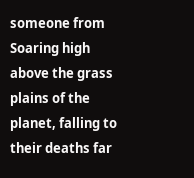someone from
Soaring high above the grass plains of the planet, falling to their deaths far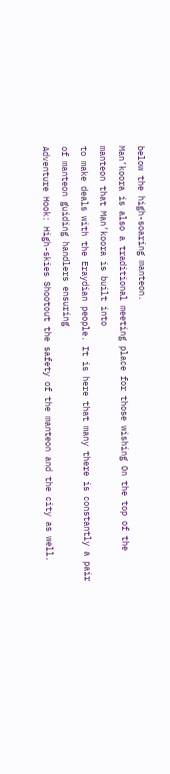below the high-soaring manteon.
Man’koora is also a traditional meeting place for those wishing On the top of the manteon that Man’koora is built into
to make deals with the Eraydian people. It is here that many there is constantly a pair of manteon guiding handlers ensuring
Adventure Hook: High-skies Shootout the safety of the manteon and the city as well.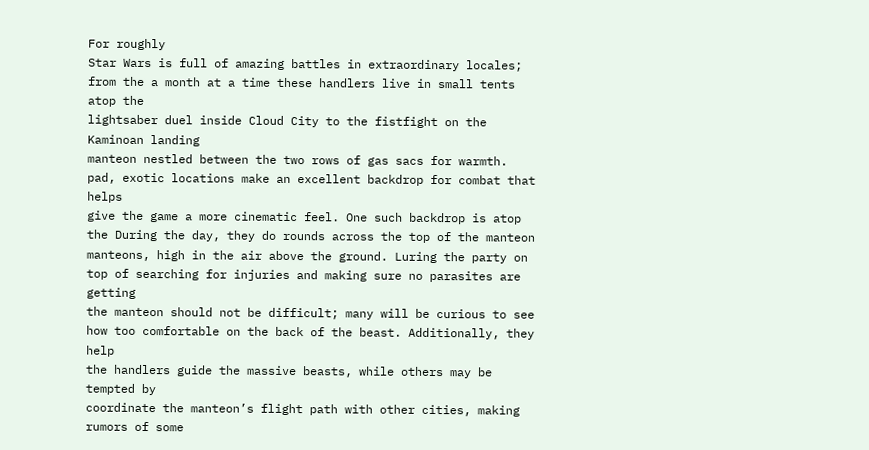For roughly
Star Wars is full of amazing battles in extraordinary locales; from the a month at a time these handlers live in small tents atop the
lightsaber duel inside Cloud City to the fistfight on the Kaminoan landing
manteon nestled between the two rows of gas sacs for warmth.
pad, exotic locations make an excellent backdrop for combat that helps
give the game a more cinematic feel. One such backdrop is atop the During the day, they do rounds across the top of the manteon
manteons, high in the air above the ground. Luring the party on top of searching for injuries and making sure no parasites are getting
the manteon should not be difficult; many will be curious to see how too comfortable on the back of the beast. Additionally, they help
the handlers guide the massive beasts, while others may be tempted by
coordinate the manteon’s flight path with other cities, making
rumors of some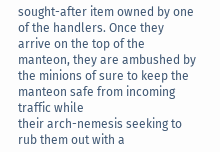sought-after item owned by one of the handlers. Once they
arrive on the top of the manteon, they are ambushed by the minions of sure to keep the manteon safe from incoming traffic while
their arch-nemesis seeking to rub them out with a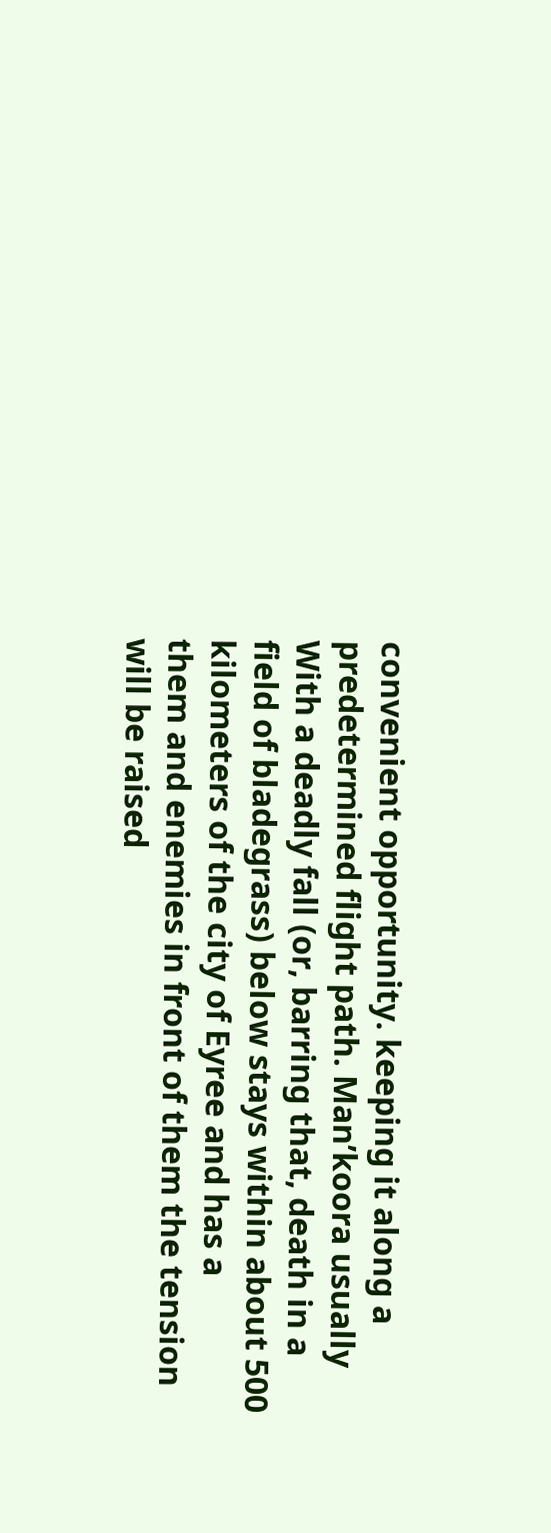convenient opportunity. keeping it along a predetermined flight path. Man’koora usually
With a deadly fall (or, barring that, death in a field of bladegrass) below stays within about 500 kilometers of the city of Eyree and has a
them and enemies in front of them the tension will be raised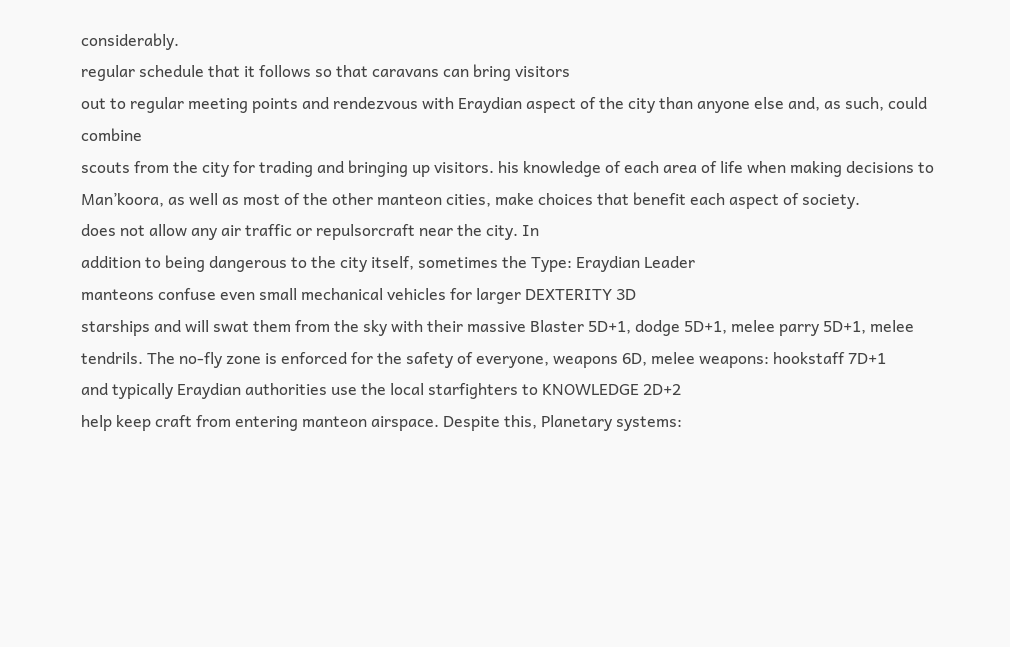considerably.
regular schedule that it follows so that caravans can bring visitors
out to regular meeting points and rendezvous with Eraydian aspect of the city than anyone else and, as such, could combine
scouts from the city for trading and bringing up visitors. his knowledge of each area of life when making decisions to
Man’koora, as well as most of the other manteon cities, make choices that benefit each aspect of society.
does not allow any air traffic or repulsorcraft near the city. In
addition to being dangerous to the city itself, sometimes the Type: Eraydian Leader
manteons confuse even small mechanical vehicles for larger DEXTERITY 3D
starships and will swat them from the sky with their massive Blaster 5D+1, dodge 5D+1, melee parry 5D+1, melee
tendrils. The no-fly zone is enforced for the safety of everyone, weapons 6D, melee weapons: hookstaff 7D+1
and typically Eraydian authorities use the local starfighters to KNOWLEDGE 2D+2
help keep craft from entering manteon airspace. Despite this, Planetary systems: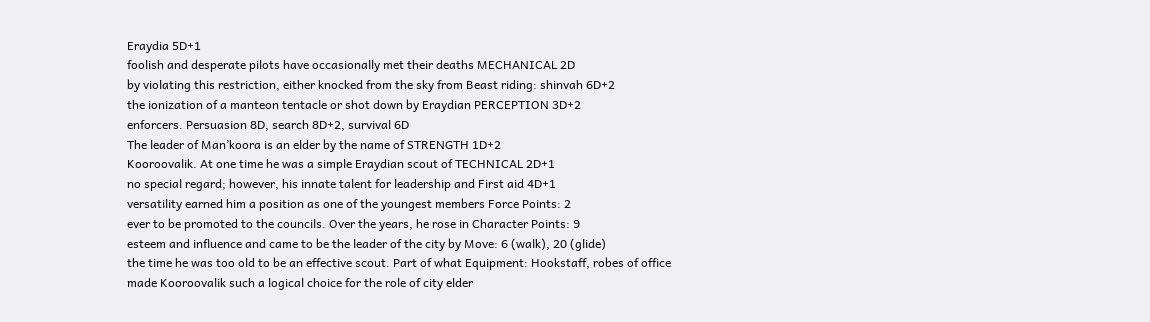Eraydia 5D+1
foolish and desperate pilots have occasionally met their deaths MECHANICAL 2D
by violating this restriction, either knocked from the sky from Beast riding: shinvah 6D+2
the ionization of a manteon tentacle or shot down by Eraydian PERCEPTION 3D+2
enforcers. Persuasion 8D, search 8D+2, survival 6D
The leader of Man’koora is an elder by the name of STRENGTH 1D+2
Kooroovalik. At one time he was a simple Eraydian scout of TECHNICAL 2D+1
no special regard; however, his innate talent for leadership and First aid 4D+1
versatility earned him a position as one of the youngest members Force Points: 2
ever to be promoted to the councils. Over the years, he rose in Character Points: 9
esteem and influence and came to be the leader of the city by Move: 6 (walk), 20 (glide)
the time he was too old to be an effective scout. Part of what Equipment: Hookstaff, robes of office
made Kooroovalik such a logical choice for the role of city elder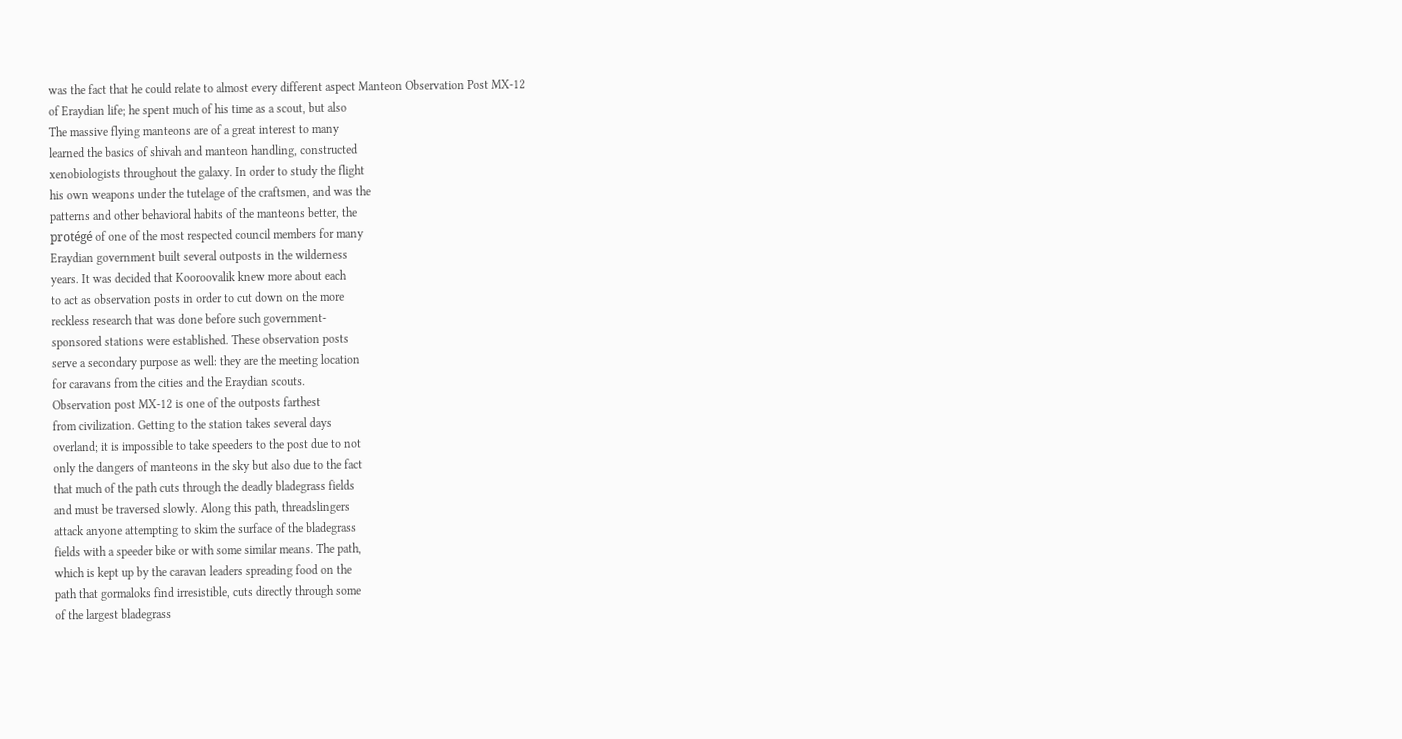was the fact that he could relate to almost every different aspect Manteon Observation Post MX-12
of Eraydian life; he spent much of his time as a scout, but also
The massive flying manteons are of a great interest to many
learned the basics of shivah and manteon handling, constructed
xenobiologists throughout the galaxy. In order to study the flight
his own weapons under the tutelage of the craftsmen, and was the
patterns and other behavioral habits of the manteons better, the
protégé of one of the most respected council members for many
Eraydian government built several outposts in the wilderness
years. It was decided that Kooroovalik knew more about each
to act as observation posts in order to cut down on the more
reckless research that was done before such government-
sponsored stations were established. These observation posts
serve a secondary purpose as well: they are the meeting location
for caravans from the cities and the Eraydian scouts.
Observation post MX-12 is one of the outposts farthest
from civilization. Getting to the station takes several days
overland; it is impossible to take speeders to the post due to not
only the dangers of manteons in the sky but also due to the fact
that much of the path cuts through the deadly bladegrass fields
and must be traversed slowly. Along this path, threadslingers
attack anyone attempting to skim the surface of the bladegrass
fields with a speeder bike or with some similar means. The path,
which is kept up by the caravan leaders spreading food on the
path that gormaloks find irresistible, cuts directly through some
of the largest bladegrass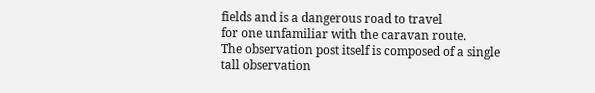fields and is a dangerous road to travel
for one unfamiliar with the caravan route.
The observation post itself is composed of a single
tall observation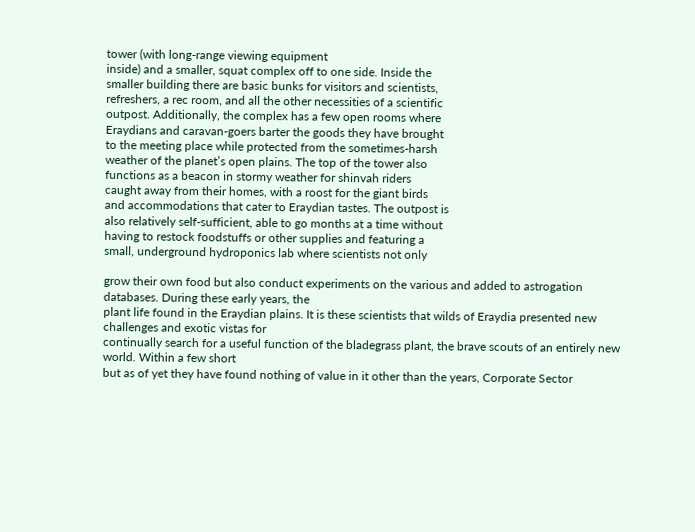tower (with long-range viewing equipment
inside) and a smaller, squat complex off to one side. Inside the
smaller building there are basic bunks for visitors and scientists,
refreshers, a rec room, and all the other necessities of a scientific
outpost. Additionally, the complex has a few open rooms where
Eraydians and caravan-goers barter the goods they have brought
to the meeting place while protected from the sometimes-harsh
weather of the planet’s open plains. The top of the tower also
functions as a beacon in stormy weather for shinvah riders
caught away from their homes, with a roost for the giant birds
and accommodations that cater to Eraydian tastes. The outpost is
also relatively self-sufficient, able to go months at a time without
having to restock foodstuffs or other supplies and featuring a
small, underground hydroponics lab where scientists not only

grow their own food but also conduct experiments on the various and added to astrogation databases. During these early years, the
plant life found in the Eraydian plains. It is these scientists that wilds of Eraydia presented new challenges and exotic vistas for
continually search for a useful function of the bladegrass plant, the brave scouts of an entirely new world. Within a few short
but as of yet they have found nothing of value in it other than the years, Corporate Sector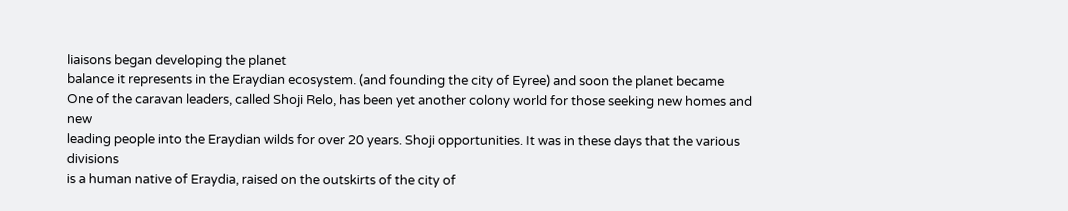liaisons began developing the planet
balance it represents in the Eraydian ecosystem. (and founding the city of Eyree) and soon the planet became
One of the caravan leaders, called Shoji Relo, has been yet another colony world for those seeking new homes and new
leading people into the Eraydian wilds for over 20 years. Shoji opportunities. It was in these days that the various divisions
is a human native of Eraydia, raised on the outskirts of the city of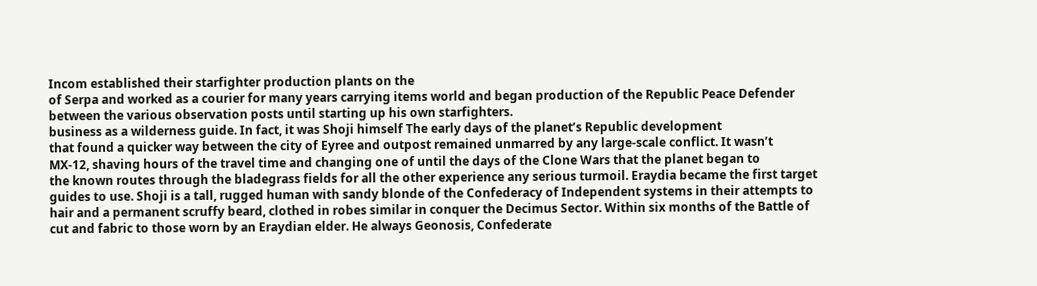Incom established their starfighter production plants on the
of Serpa and worked as a courier for many years carrying items world and began production of the Republic Peace Defender
between the various observation posts until starting up his own starfighters.
business as a wilderness guide. In fact, it was Shoji himself The early days of the planet’s Republic development
that found a quicker way between the city of Eyree and outpost remained unmarred by any large-scale conflict. It wasn’t
MX-12, shaving hours of the travel time and changing one of until the days of the Clone Wars that the planet began to
the known routes through the bladegrass fields for all the other experience any serious turmoil. Eraydia became the first target
guides to use. Shoji is a tall, rugged human with sandy blonde of the Confederacy of Independent systems in their attempts to
hair and a permanent scruffy beard, clothed in robes similar in conquer the Decimus Sector. Within six months of the Battle of
cut and fabric to those worn by an Eraydian elder. He always Geonosis, Confederate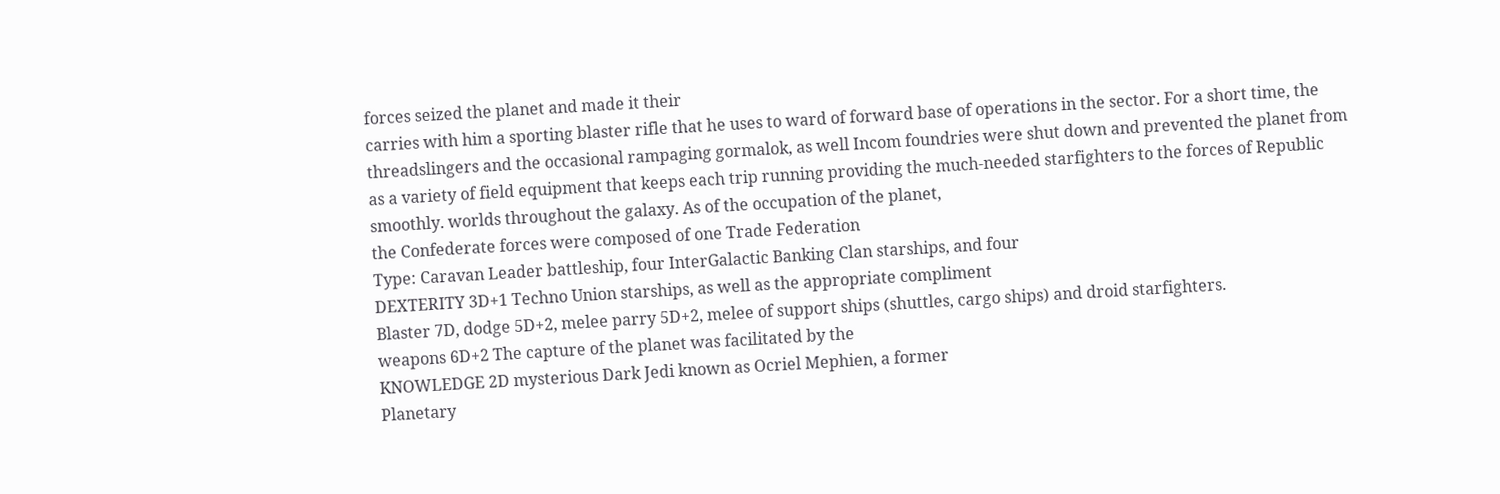forces seized the planet and made it their
carries with him a sporting blaster rifle that he uses to ward of forward base of operations in the sector. For a short time, the
threadslingers and the occasional rampaging gormalok, as well Incom foundries were shut down and prevented the planet from
as a variety of field equipment that keeps each trip running providing the much-needed starfighters to the forces of Republic
smoothly. worlds throughout the galaxy. As of the occupation of the planet,
the Confederate forces were composed of one Trade Federation
Type: Caravan Leader battleship, four InterGalactic Banking Clan starships, and four
DEXTERITY 3D+1 Techno Union starships, as well as the appropriate compliment
Blaster 7D, dodge 5D+2, melee parry 5D+2, melee of support ships (shuttles, cargo ships) and droid starfighters.
weapons 6D+2 The capture of the planet was facilitated by the
KNOWLEDGE 2D mysterious Dark Jedi known as Ocriel Mephien, a former
Planetary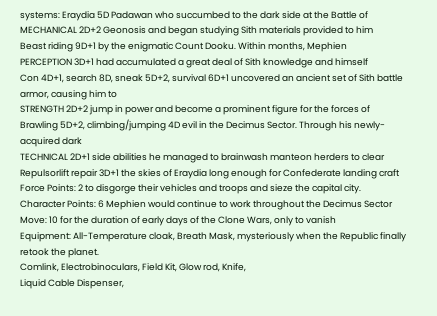systems: Eraydia 5D Padawan who succumbed to the dark side at the Battle of
MECHANICAL 2D+2 Geonosis and began studying Sith materials provided to him
Beast riding 9D+1 by the enigmatic Count Dooku. Within months, Mephien
PERCEPTION 3D+1 had accumulated a great deal of Sith knowledge and himself
Con 4D+1, search 8D, sneak 5D+2, survival 6D+1 uncovered an ancient set of Sith battle armor, causing him to
STRENGTH 2D+2 jump in power and become a prominent figure for the forces of
Brawling 5D+2, climbing/jumping 4D evil in the Decimus Sector. Through his newly-acquired dark
TECHNICAL 2D+1 side abilities he managed to brainwash manteon herders to clear
Repulsorlift repair 3D+1 the skies of Eraydia long enough for Confederate landing craft
Force Points: 2 to disgorge their vehicles and troops and sieze the capital city.
Character Points: 6 Mephien would continue to work throughout the Decimus Sector
Move: 10 for the duration of early days of the Clone Wars, only to vanish
Equipment: All-Temperature cloak, Breath Mask, mysteriously when the Republic finally retook the planet.
Comlink, Electrobinoculars, Field Kit, Glow rod, Knife,
Liquid Cable Dispenser,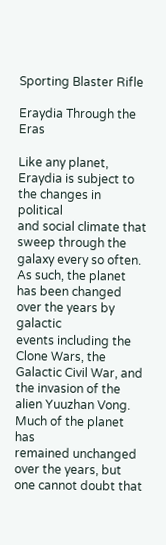Sporting Blaster Rifle

Eraydia Through the Eras

Like any planet, Eraydia is subject to the changes in political
and social climate that sweep through the galaxy every so often.
As such, the planet has been changed over the years by galactic
events including the Clone Wars, the Galactic Civil War, and
the invasion of the alien Yuuzhan Vong. Much of the planet has
remained unchanged over the years, but one cannot doubt that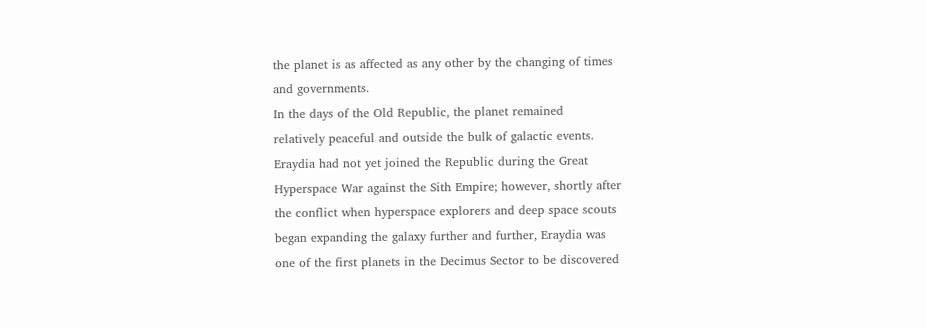the planet is as affected as any other by the changing of times
and governments.
In the days of the Old Republic, the planet remained
relatively peaceful and outside the bulk of galactic events.
Eraydia had not yet joined the Republic during the Great
Hyperspace War against the Sith Empire; however, shortly after
the conflict when hyperspace explorers and deep space scouts
began expanding the galaxy further and further, Eraydia was
one of the first planets in the Decimus Sector to be discovered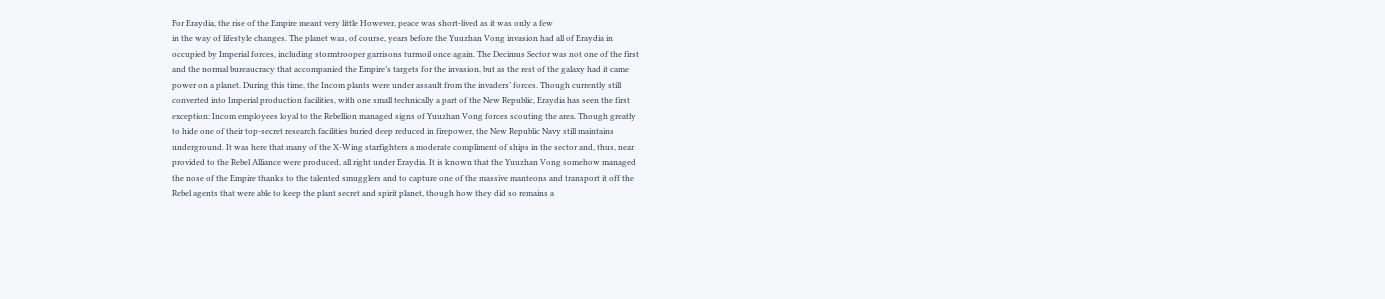For Eraydia, the rise of the Empire meant very little However, peace was short-lived as it was only a few
in the way of lifestyle changes. The planet was, of course, years before the Yuuzhan Vong invasion had all of Eraydia in
occupied by Imperial forces, including stormtrooper garrisons turmoil once again. The Decimus Sector was not one of the first
and the normal bureaucracy that accompanied the Empire’s targets for the invasion, but as the rest of the galaxy had it came
power on a planet. During this time, the Incom plants were under assault from the invaders’ forces. Though currently still
converted into Imperial production facilities, with one small technically a part of the New Republic, Eraydia has seen the first
exception: Incom employees loyal to the Rebellion managed signs of Yuuzhan Vong forces scouting the area. Though greatly
to hide one of their top-secret research facilities buried deep reduced in firepower, the New Republic Navy still maintains
underground. It was here that many of the X-Wing starfighters a moderate compliment of ships in the sector and, thus, near
provided to the Rebel Alliance were produced, all right under Eraydia. It is known that the Yuuzhan Vong somehow managed
the nose of the Empire thanks to the talented smugglers and to capture one of the massive manteons and transport it off the
Rebel agents that were able to keep the plant secret and spirit planet, though how they did so remains a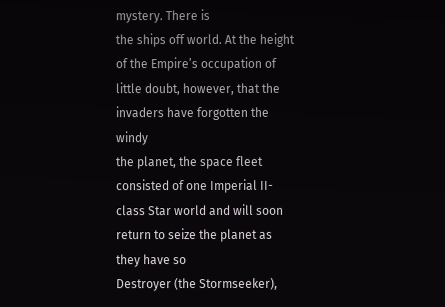mystery. There is
the ships off world. At the height of the Empire’s occupation of little doubt, however, that the invaders have forgotten the windy
the planet, the space fleet consisted of one Imperial II-class Star world and will soon return to seize the planet as they have so
Destroyer (the Stormseeker),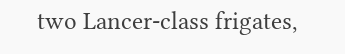two Lancer-class frigates,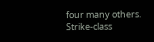four many others.
Strike-class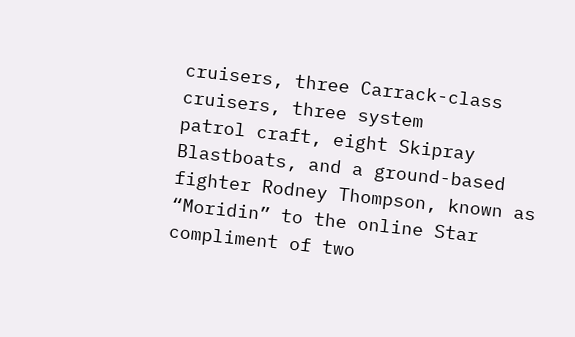cruisers, three Carrack-class cruisers, three system
patrol craft, eight Skipray Blastboats, and a ground-based fighter Rodney Thompson, known as “Moridin” to the online Star
compliment of two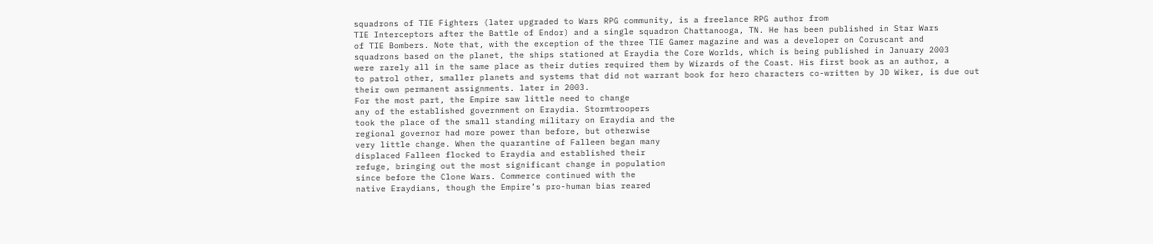squadrons of TIE Fighters (later upgraded to Wars RPG community, is a freelance RPG author from
TIE Interceptors after the Battle of Endor) and a single squadron Chattanooga, TN. He has been published in Star Wars
of TIE Bombers. Note that, with the exception of the three TIE Gamer magazine and was a developer on Coruscant and
squadrons based on the planet, the ships stationed at Eraydia the Core Worlds, which is being published in January 2003
were rarely all in the same place as their duties required them by Wizards of the Coast. His first book as an author, a
to patrol other, smaller planets and systems that did not warrant book for hero characters co-written by JD Wiker, is due out
their own permanent assignments. later in 2003.
For the most part, the Empire saw little need to change
any of the established government on Eraydia. Stormtroopers
took the place of the small standing military on Eraydia and the
regional governor had more power than before, but otherwise
very little change. When the quarantine of Falleen began many
displaced Falleen flocked to Eraydia and established their
refuge, bringing out the most significant change in population
since before the Clone Wars. Commerce continued with the
native Eraydians, though the Empire’s pro-human bias reared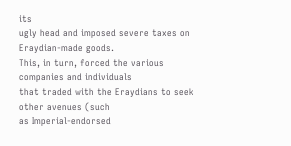its
ugly head and imposed severe taxes on Eraydian-made goods.
This, in turn, forced the various companies and individuals
that traded with the Eraydians to seek other avenues (such
as Imperial-endorsed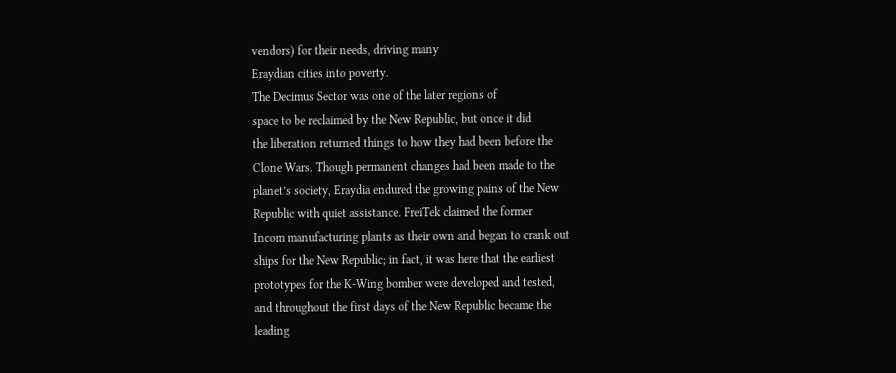vendors) for their needs, driving many
Eraydian cities into poverty.
The Decimus Sector was one of the later regions of
space to be reclaimed by the New Republic, but once it did
the liberation returned things to how they had been before the
Clone Wars. Though permanent changes had been made to the
planet’s society, Eraydia endured the growing pains of the New
Republic with quiet assistance. FreiTek claimed the former
Incom manufacturing plants as their own and began to crank out
ships for the New Republic; in fact, it was here that the earliest
prototypes for the K-Wing bomber were developed and tested,
and throughout the first days of the New Republic became the
leading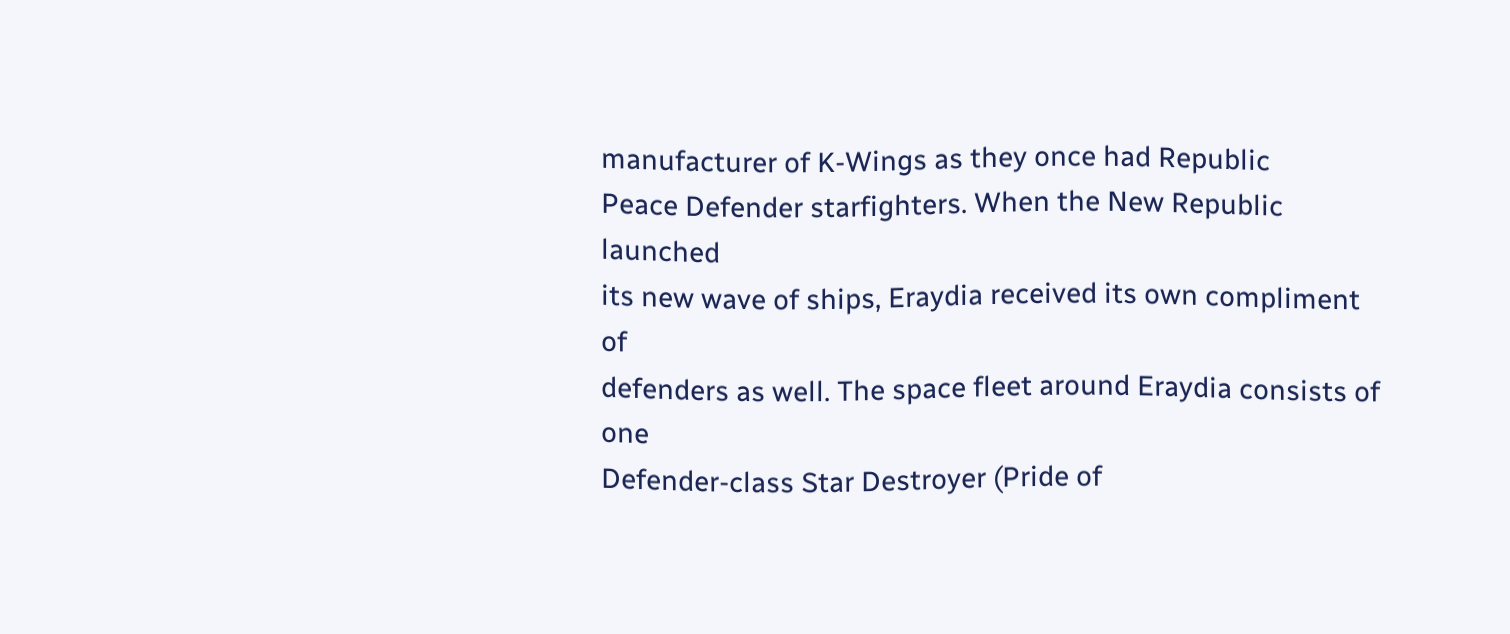manufacturer of K-Wings as they once had Republic
Peace Defender starfighters. When the New Republic launched
its new wave of ships, Eraydia received its own compliment of
defenders as well. The space fleet around Eraydia consists of one
Defender-class Star Destroyer (Pride of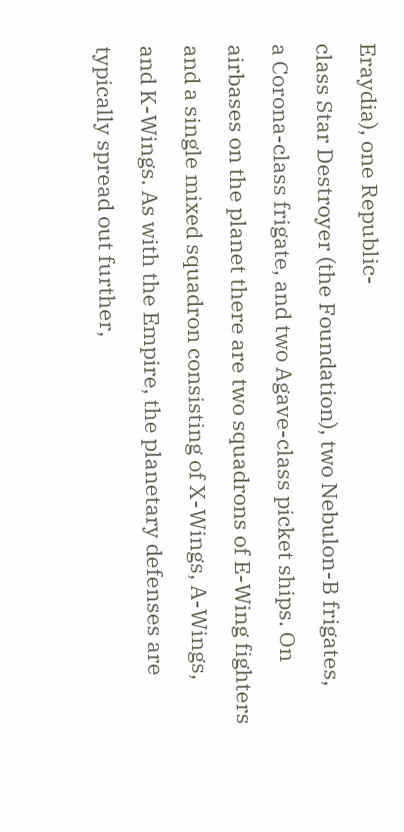Eraydia), one Republic-
class Star Destroyer (the Foundation), two Nebulon-B frigates,
a Corona-class frigate, and two Agave-class picket ships. On
airbases on the planet there are two squadrons of E-Wing fighters
and a single mixed squadron consisting of X-Wings, A-Wings,
and K-Wings. As with the Empire, the planetary defenses are
typically spread out further,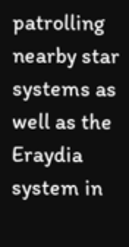patrolling nearby star systems as
well as the Eraydia system in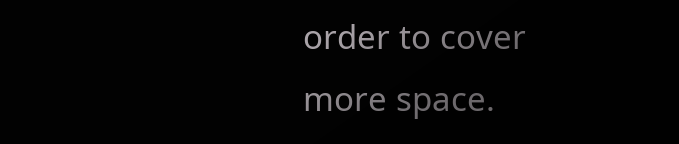order to cover more space.